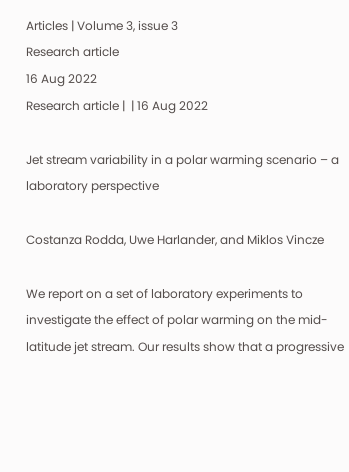Articles | Volume 3, issue 3
Research article
16 Aug 2022
Research article |  | 16 Aug 2022

Jet stream variability in a polar warming scenario – a laboratory perspective

Costanza Rodda, Uwe Harlander, and Miklos Vincze

We report on a set of laboratory experiments to investigate the effect of polar warming on the mid-latitude jet stream. Our results show that a progressive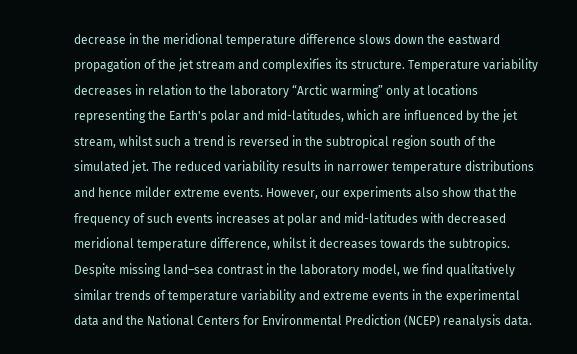decrease in the meridional temperature difference slows down the eastward propagation of the jet stream and complexifies its structure. Temperature variability decreases in relation to the laboratory “Arctic warming” only at locations representing the Earth's polar and mid-latitudes, which are influenced by the jet stream, whilst such a trend is reversed in the subtropical region south of the simulated jet. The reduced variability results in narrower temperature distributions and hence milder extreme events. However, our experiments also show that the frequency of such events increases at polar and mid-latitudes with decreased meridional temperature difference, whilst it decreases towards the subtropics. Despite missing land–sea contrast in the laboratory model, we find qualitatively similar trends of temperature variability and extreme events in the experimental data and the National Centers for Environmental Prediction (NCEP) reanalysis data.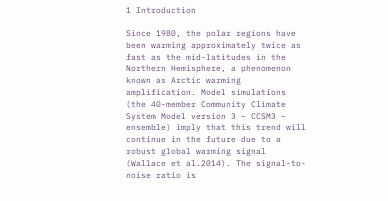1 Introduction

Since 1980, the polar regions have been warming approximately twice as fast as the mid-latitudes in the Northern Hemisphere, a phenomenon known as Arctic warming amplification. Model simulations (the 40-member Community Climate System Model version 3 – CCSM3 – ensemble) imply that this trend will continue in the future due to a robust global warming signal (Wallace et al.2014). The signal-to-noise ratio is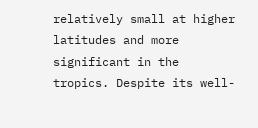relatively small at higher latitudes and more significant in the tropics. Despite its well-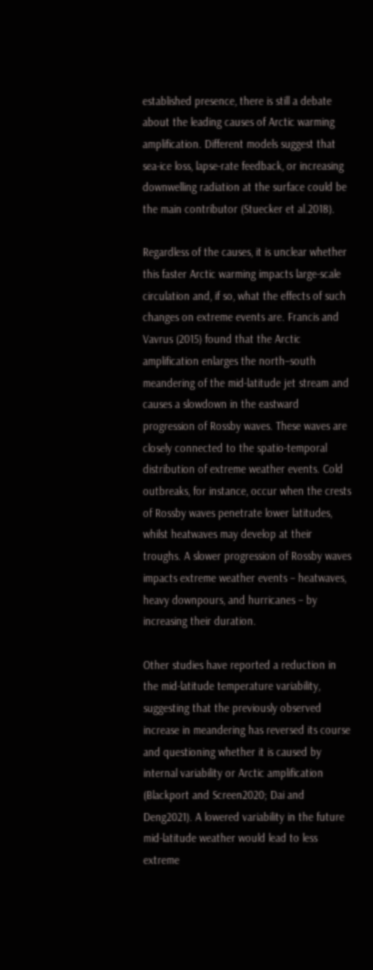established presence, there is still a debate about the leading causes of Arctic warming amplification. Different models suggest that sea-ice loss, lapse-rate feedback, or increasing downwelling radiation at the surface could be the main contributor (Stuecker et al.2018).

Regardless of the causes, it is unclear whether this faster Arctic warming impacts large-scale circulation and, if so, what the effects of such changes on extreme events are. Francis and Vavrus (2015) found that the Arctic amplification enlarges the north–south meandering of the mid-latitude jet stream and causes a slowdown in the eastward progression of Rossby waves. These waves are closely connected to the spatio-temporal distribution of extreme weather events. Cold outbreaks, for instance, occur when the crests of Rossby waves penetrate lower latitudes, whilst heatwaves may develop at their troughs. A slower progression of Rossby waves impacts extreme weather events – heatwaves, heavy downpours, and hurricanes – by increasing their duration.

Other studies have reported a reduction in the mid-latitude temperature variability, suggesting that the previously observed increase in meandering has reversed its course and questioning whether it is caused by internal variability or Arctic amplification (Blackport and Screen2020; Dai and Deng2021). A lowered variability in the future mid-latitude weather would lead to less extreme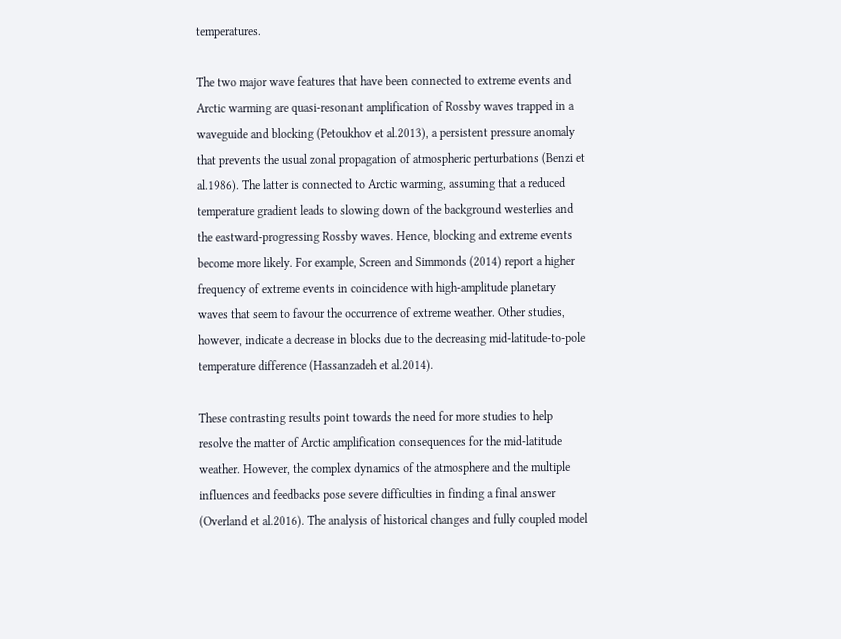temperatures.

The two major wave features that have been connected to extreme events and Arctic warming are quasi-resonant amplification of Rossby waves trapped in a waveguide and blocking (Petoukhov et al.2013), a persistent pressure anomaly that prevents the usual zonal propagation of atmospheric perturbations (Benzi et al.1986). The latter is connected to Arctic warming, assuming that a reduced temperature gradient leads to slowing down of the background westerlies and the eastward-progressing Rossby waves. Hence, blocking and extreme events become more likely. For example, Screen and Simmonds (2014) report a higher frequency of extreme events in coincidence with high-amplitude planetary waves that seem to favour the occurrence of extreme weather. Other studies, however, indicate a decrease in blocks due to the decreasing mid-latitude-to-pole temperature difference (Hassanzadeh et al.2014).

These contrasting results point towards the need for more studies to help resolve the matter of Arctic amplification consequences for the mid-latitude weather. However, the complex dynamics of the atmosphere and the multiple influences and feedbacks pose severe difficulties in finding a final answer (Overland et al.2016). The analysis of historical changes and fully coupled model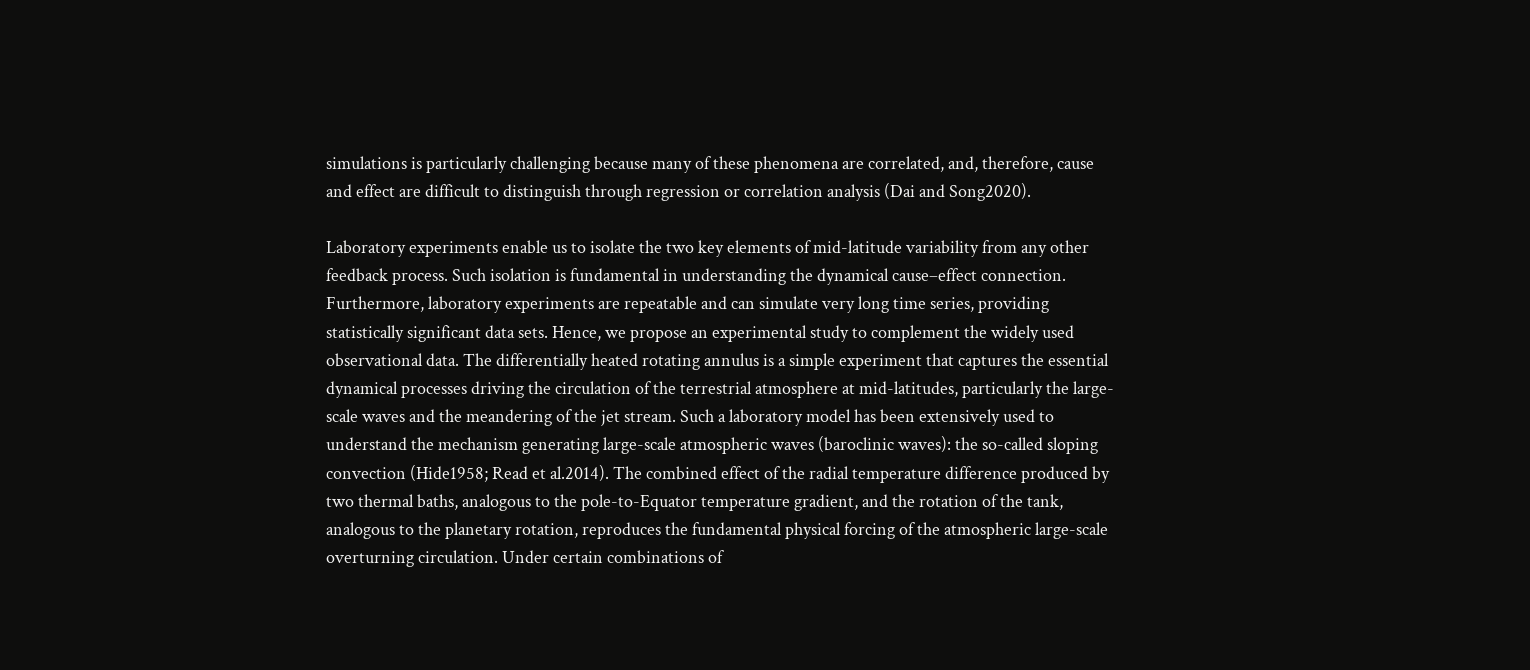simulations is particularly challenging because many of these phenomena are correlated, and, therefore, cause and effect are difficult to distinguish through regression or correlation analysis (Dai and Song2020).

Laboratory experiments enable us to isolate the two key elements of mid-latitude variability from any other feedback process. Such isolation is fundamental in understanding the dynamical cause–effect connection. Furthermore, laboratory experiments are repeatable and can simulate very long time series, providing statistically significant data sets. Hence, we propose an experimental study to complement the widely used observational data. The differentially heated rotating annulus is a simple experiment that captures the essential dynamical processes driving the circulation of the terrestrial atmosphere at mid-latitudes, particularly the large-scale waves and the meandering of the jet stream. Such a laboratory model has been extensively used to understand the mechanism generating large-scale atmospheric waves (baroclinic waves): the so-called sloping convection (Hide1958; Read et al.2014). The combined effect of the radial temperature difference produced by two thermal baths, analogous to the pole-to-Equator temperature gradient, and the rotation of the tank, analogous to the planetary rotation, reproduces the fundamental physical forcing of the atmospheric large-scale overturning circulation. Under certain combinations of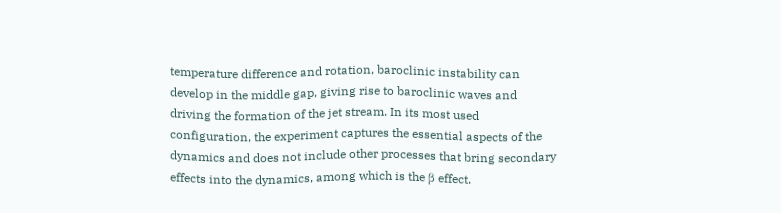temperature difference and rotation, baroclinic instability can develop in the middle gap, giving rise to baroclinic waves and driving the formation of the jet stream. In its most used configuration, the experiment captures the essential aspects of the dynamics and does not include other processes that bring secondary effects into the dynamics, among which is the β effect.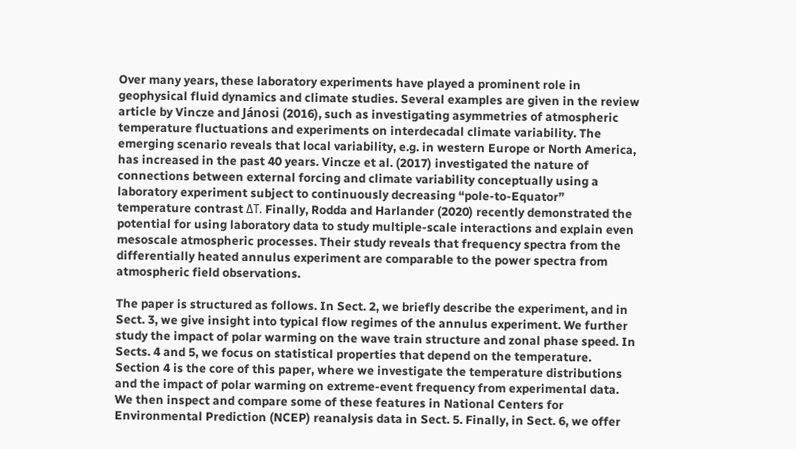Over many years, these laboratory experiments have played a prominent role in geophysical fluid dynamics and climate studies. Several examples are given in the review article by Vincze and Jánosi (2016), such as investigating asymmetries of atmospheric temperature fluctuations and experiments on interdecadal climate variability. The emerging scenario reveals that local variability, e.g. in western Europe or North America, has increased in the past 40 years. Vincze et al. (2017) investigated the nature of connections between external forcing and climate variability conceptually using a laboratory experiment subject to continuously decreasing “pole-to-Equator” temperature contrast ΔT. Finally, Rodda and Harlander (2020) recently demonstrated the potential for using laboratory data to study multiple-scale interactions and explain even mesoscale atmospheric processes. Their study reveals that frequency spectra from the differentially heated annulus experiment are comparable to the power spectra from atmospheric field observations.

The paper is structured as follows. In Sect. 2, we briefly describe the experiment, and in Sect. 3, we give insight into typical flow regimes of the annulus experiment. We further study the impact of polar warming on the wave train structure and zonal phase speed. In Sects. 4 and 5, we focus on statistical properties that depend on the temperature. Section 4 is the core of this paper, where we investigate the temperature distributions and the impact of polar warming on extreme-event frequency from experimental data. We then inspect and compare some of these features in National Centers for Environmental Prediction (NCEP) reanalysis data in Sect. 5. Finally, in Sect. 6, we offer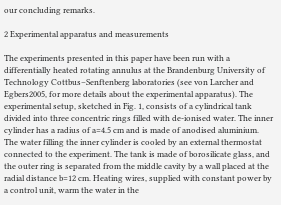our concluding remarks.

2 Experimental apparatus and measurements

The experiments presented in this paper have been run with a differentially heated rotating annulus at the Brandenburg University of Technology Cottbus–Senftenberg laboratories (see von Larcher and Egbers2005, for more details about the experimental apparatus). The experimental setup, sketched in Fig. 1, consists of a cylindrical tank divided into three concentric rings filled with de-ionised water. The inner cylinder has a radius of a=4.5 cm and is made of anodised aluminium. The water filling the inner cylinder is cooled by an external thermostat connected to the experiment. The tank is made of borosilicate glass, and the outer ring is separated from the middle cavity by a wall placed at the radial distance b=12 cm. Heating wires, supplied with constant power by a control unit, warm the water in the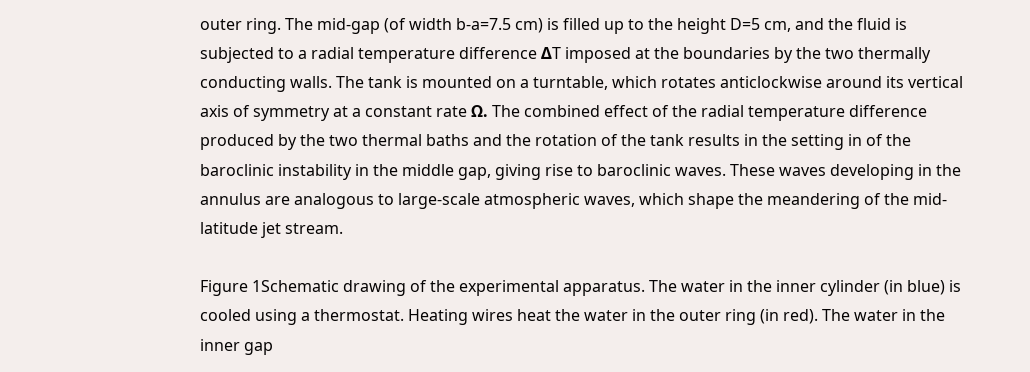outer ring. The mid-gap (of width b-a=7.5 cm) is filled up to the height D=5 cm, and the fluid is subjected to a radial temperature difference ΔT imposed at the boundaries by the two thermally conducting walls. The tank is mounted on a turntable, which rotates anticlockwise around its vertical axis of symmetry at a constant rate Ω. The combined effect of the radial temperature difference produced by the two thermal baths and the rotation of the tank results in the setting in of the baroclinic instability in the middle gap, giving rise to baroclinic waves. These waves developing in the annulus are analogous to large-scale atmospheric waves, which shape the meandering of the mid-latitude jet stream.

Figure 1Schematic drawing of the experimental apparatus. The water in the inner cylinder (in blue) is cooled using a thermostat. Heating wires heat the water in the outer ring (in red). The water in the inner gap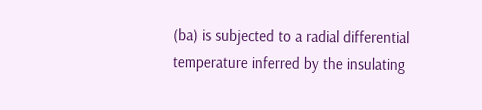(ba) is subjected to a radial differential temperature inferred by the insulating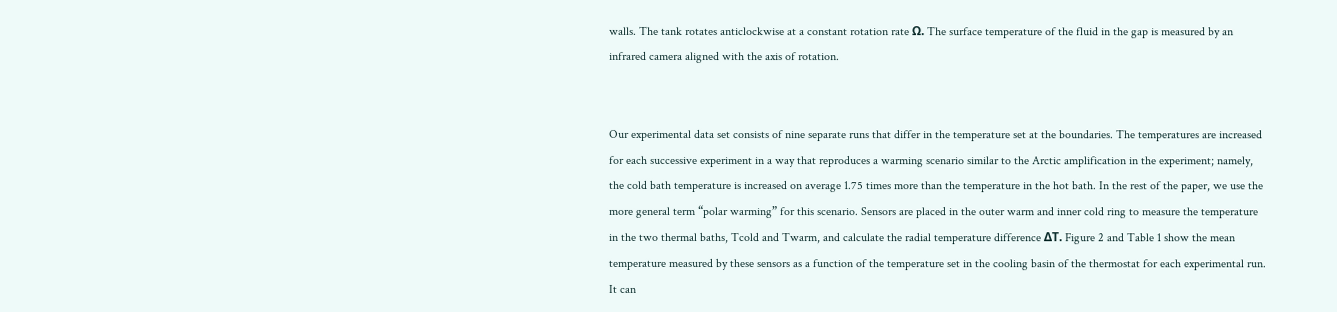walls. The tank rotates anticlockwise at a constant rotation rate Ω. The surface temperature of the fluid in the gap is measured by an infrared camera aligned with the axis of rotation.


Our experimental data set consists of nine separate runs that differ in the temperature set at the boundaries. The temperatures are increased for each successive experiment in a way that reproduces a warming scenario similar to the Arctic amplification in the experiment; namely, the cold bath temperature is increased on average 1.75 times more than the temperature in the hot bath. In the rest of the paper, we use the more general term “polar warming” for this scenario. Sensors are placed in the outer warm and inner cold ring to measure the temperature in the two thermal baths, Tcold and Twarm, and calculate the radial temperature difference ΔT. Figure 2 and Table 1 show the mean temperature measured by these sensors as a function of the temperature set in the cooling basin of the thermostat for each experimental run. It can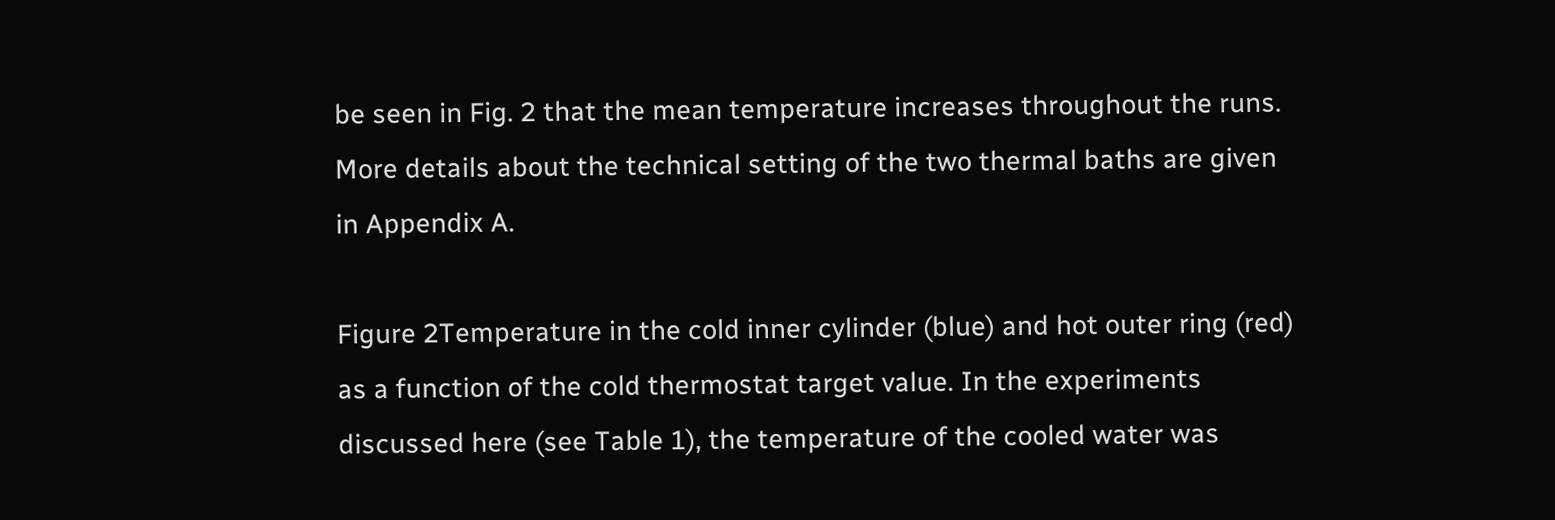be seen in Fig. 2 that the mean temperature increases throughout the runs. More details about the technical setting of the two thermal baths are given in Appendix A.

Figure 2Temperature in the cold inner cylinder (blue) and hot outer ring (red) as a function of the cold thermostat target value. In the experiments discussed here (see Table 1), the temperature of the cooled water was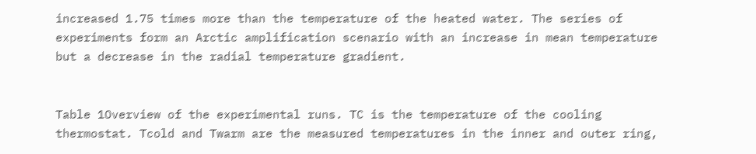increased 1.75 times more than the temperature of the heated water. The series of experiments form an Arctic amplification scenario with an increase in mean temperature but a decrease in the radial temperature gradient.


Table 1Overview of the experimental runs. TC is the temperature of the cooling thermostat. Tcold and Twarm are the measured temperatures in the inner and outer ring,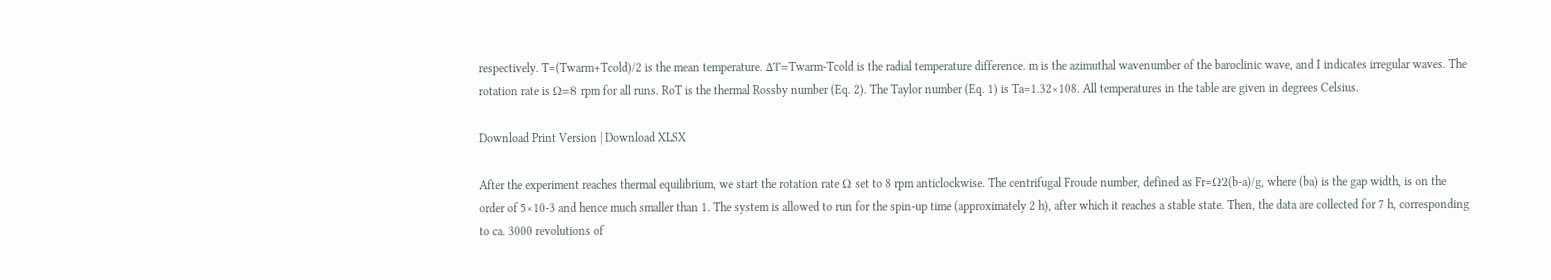respectively. T=(Twarm+Tcold)/2 is the mean temperature. ΔT=Twarm-Tcold is the radial temperature difference. m is the azimuthal wavenumber of the baroclinic wave, and I indicates irregular waves. The rotation rate is Ω=8 rpm for all runs. RoT is the thermal Rossby number (Eq. 2). The Taylor number (Eq. 1) is Ta=1.32×108. All temperatures in the table are given in degrees Celsius.

Download Print Version | Download XLSX

After the experiment reaches thermal equilibrium, we start the rotation rate Ω set to 8 rpm anticlockwise. The centrifugal Froude number, defined as Fr=Ω2(b-a)/g, where (ba) is the gap width, is on the order of 5×10-3 and hence much smaller than 1. The system is allowed to run for the spin-up time (approximately 2 h), after which it reaches a stable state. Then, the data are collected for 7 h, corresponding to ca. 3000 revolutions of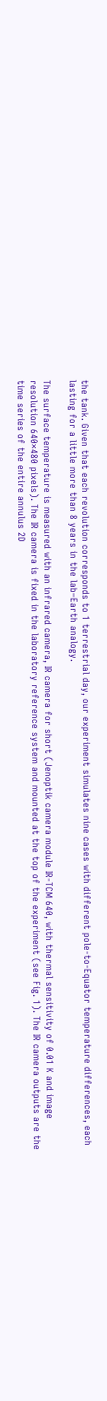the tank. Given that each revolution corresponds to 1 terrestrial day, our experiment simulates nine cases with different pole-to-Equator temperature differences, each lasting for a little more than 8 years in the lab–Earth analogy.

The surface temperature is measured with an infrared camera, IR camera for short (Jenoptik camera module IR-TCM 640, with thermal sensitivity of 0.01 K and image resolution 640×480 pixels). The IR camera is fixed in the laboratory reference system and mounted at the top of the experiment (see Fig. 1). The IR camera outputs are the time series of the entire annulus 2D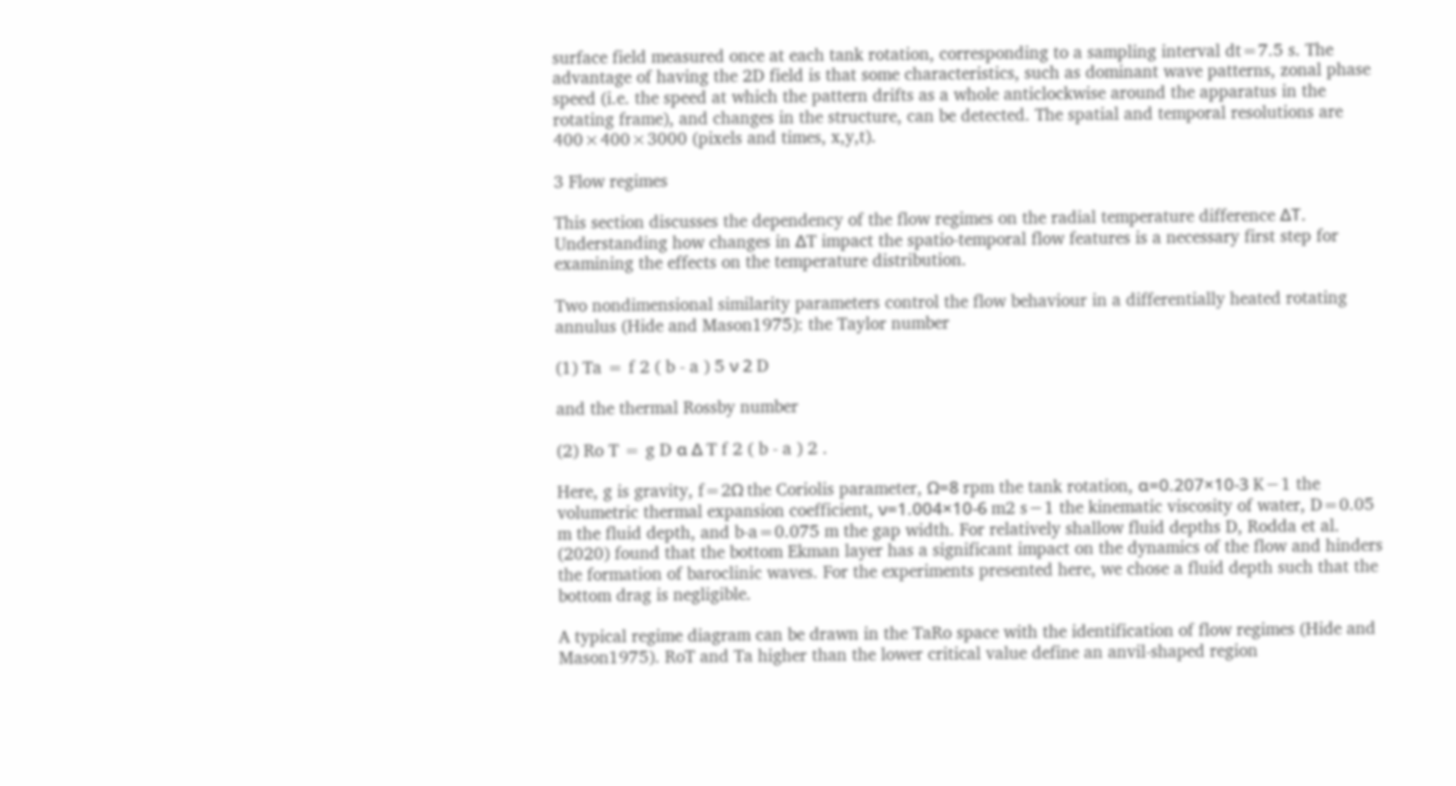surface field measured once at each tank rotation, corresponding to a sampling interval dt=7.5 s. The advantage of having the 2D field is that some characteristics, such as dominant wave patterns, zonal phase speed (i.e. the speed at which the pattern drifts as a whole anticlockwise around the apparatus in the rotating frame), and changes in the structure, can be detected. The spatial and temporal resolutions are 400×400×3000 (pixels and times, x,y,t).

3 Flow regimes

This section discusses the dependency of the flow regimes on the radial temperature difference ΔT. Understanding how changes in ΔT impact the spatio-temporal flow features is a necessary first step for examining the effects on the temperature distribution.

Two nondimensional similarity parameters control the flow behaviour in a differentially heated rotating annulus (Hide and Mason1975): the Taylor number

(1) Ta = f 2 ( b - a ) 5 ν 2 D

and the thermal Rossby number

(2) Ro T = g D α Δ T f 2 ( b - a ) 2 .

Here, g is gravity, f=2Ω the Coriolis parameter, Ω=8 rpm the tank rotation, α=0.207×10-3 K−1 the volumetric thermal expansion coefficient, ν=1.004×10-6 m2 s−1 the kinematic viscosity of water, D=0.05 m the fluid depth, and b-a=0.075 m the gap width. For relatively shallow fluid depths D, Rodda et al. (2020) found that the bottom Ekman layer has a significant impact on the dynamics of the flow and hinders the formation of baroclinic waves. For the experiments presented here, we chose a fluid depth such that the bottom drag is negligible.

A typical regime diagram can be drawn in the TaRo space with the identification of flow regimes (Hide and Mason1975). RoT and Ta higher than the lower critical value define an anvil-shaped region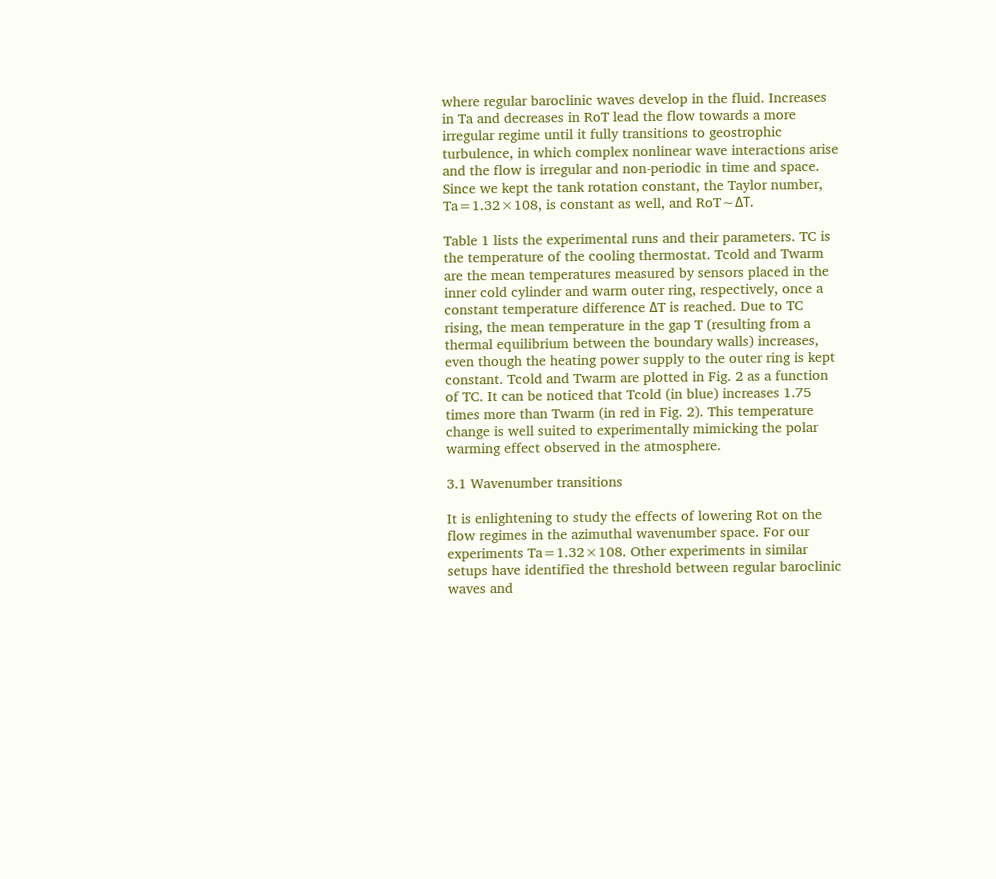where regular baroclinic waves develop in the fluid. Increases in Ta and decreases in RoT lead the flow towards a more irregular regime until it fully transitions to geostrophic turbulence, in which complex nonlinear wave interactions arise and the flow is irregular and non-periodic in time and space. Since we kept the tank rotation constant, the Taylor number, Ta=1.32×108, is constant as well, and RoT∼ΔT.

Table 1 lists the experimental runs and their parameters. TC is the temperature of the cooling thermostat. Tcold and Twarm are the mean temperatures measured by sensors placed in the inner cold cylinder and warm outer ring, respectively, once a constant temperature difference ΔT is reached. Due to TC rising, the mean temperature in the gap T (resulting from a thermal equilibrium between the boundary walls) increases, even though the heating power supply to the outer ring is kept constant. Tcold and Twarm are plotted in Fig. 2 as a function of TC. It can be noticed that Tcold (in blue) increases 1.75 times more than Twarm (in red in Fig. 2). This temperature change is well suited to experimentally mimicking the polar warming effect observed in the atmosphere.

3.1 Wavenumber transitions

It is enlightening to study the effects of lowering Rot on the flow regimes in the azimuthal wavenumber space. For our experiments Ta=1.32×108. Other experiments in similar setups have identified the threshold between regular baroclinic waves and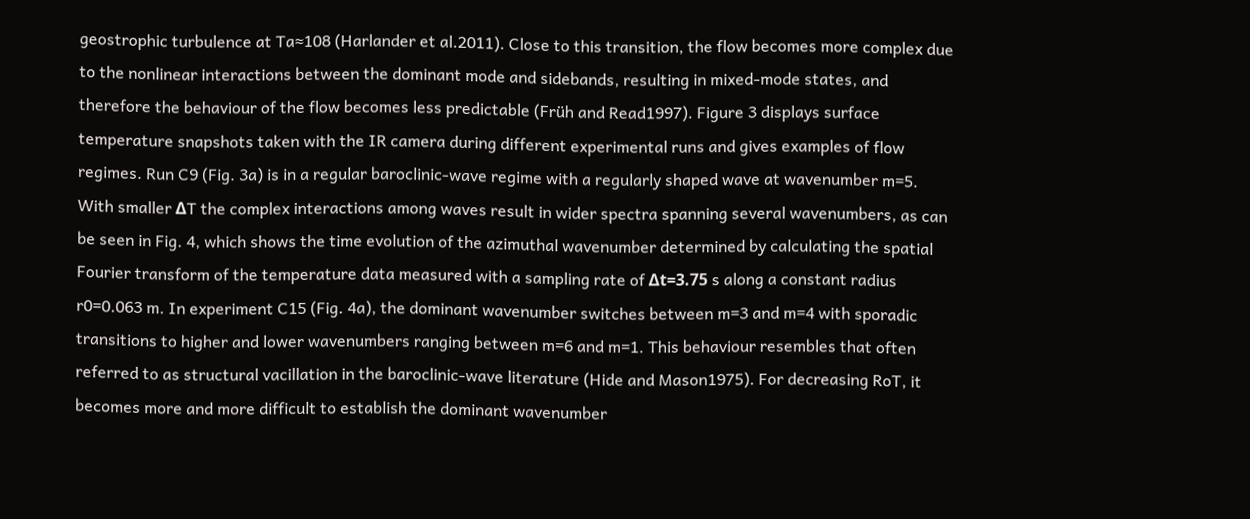geostrophic turbulence at Ta≈108 (Harlander et al.2011). Close to this transition, the flow becomes more complex due to the nonlinear interactions between the dominant mode and sidebands, resulting in mixed-mode states, and therefore the behaviour of the flow becomes less predictable (Früh and Read1997). Figure 3 displays surface temperature snapshots taken with the IR camera during different experimental runs and gives examples of flow regimes. Run C9 (Fig. 3a) is in a regular baroclinic-wave regime with a regularly shaped wave at wavenumber m=5. With smaller ΔT the complex interactions among waves result in wider spectra spanning several wavenumbers, as can be seen in Fig. 4, which shows the time evolution of the azimuthal wavenumber determined by calculating the spatial Fourier transform of the temperature data measured with a sampling rate of Δt=3.75 s along a constant radius r0=0.063 m. In experiment C15 (Fig. 4a), the dominant wavenumber switches between m=3 and m=4 with sporadic transitions to higher and lower wavenumbers ranging between m=6 and m=1. This behaviour resembles that often referred to as structural vacillation in the baroclinic-wave literature (Hide and Mason1975). For decreasing RoT, it becomes more and more difficult to establish the dominant wavenumber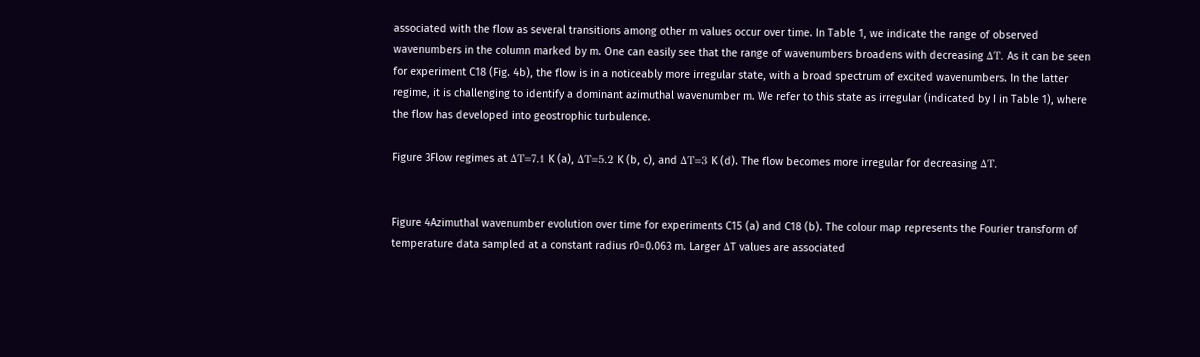associated with the flow as several transitions among other m values occur over time. In Table 1, we indicate the range of observed wavenumbers in the column marked by m. One can easily see that the range of wavenumbers broadens with decreasing ΔT. As it can be seen for experiment C18 (Fig. 4b), the flow is in a noticeably more irregular state, with a broad spectrum of excited wavenumbers. In the latter regime, it is challenging to identify a dominant azimuthal wavenumber m. We refer to this state as irregular (indicated by I in Table 1), where the flow has developed into geostrophic turbulence.

Figure 3Flow regimes at ΔT=7.1 K (a), ΔT=5.2 K (b, c), and ΔT=3 K (d). The flow becomes more irregular for decreasing ΔT.


Figure 4Azimuthal wavenumber evolution over time for experiments C15 (a) and C18 (b). The colour map represents the Fourier transform of temperature data sampled at a constant radius r0=0.063 m. Larger ΔT values are associated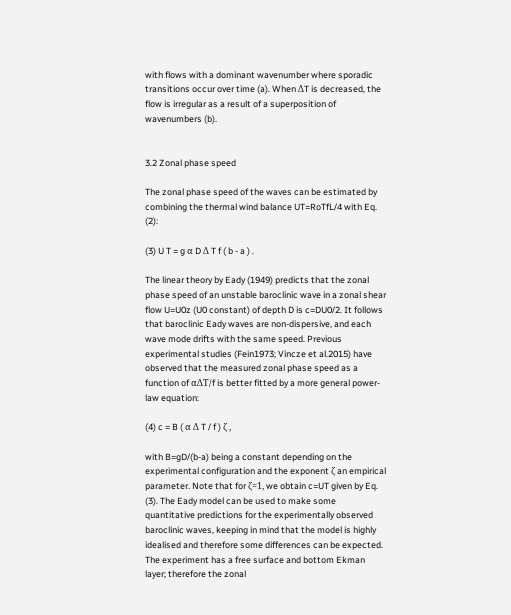with flows with a dominant wavenumber where sporadic transitions occur over time (a). When ΔT is decreased, the flow is irregular as a result of a superposition of wavenumbers (b).


3.2 Zonal phase speed

The zonal phase speed of the waves can be estimated by combining the thermal wind balance UT=RoTfL/4 with Eq. (2):

(3) U T = g α D Δ T f ( b - a ) .

The linear theory by Eady (1949) predicts that the zonal phase speed of an unstable baroclinic wave in a zonal shear flow U=U0z (U0 constant) of depth D is c=DU0/2. It follows that baroclinic Eady waves are non-dispersive, and each wave mode drifts with the same speed. Previous experimental studies (Fein1973; Vincze et al.2015) have observed that the measured zonal phase speed as a function of αΔT/f is better fitted by a more general power-law equation:

(4) c = B ( α Δ T / f ) ζ ,

with B=gD/(b-a) being a constant depending on the experimental configuration and the exponent ζ an empirical parameter. Note that for ζ=1, we obtain c=UT given by Eq. (3). The Eady model can be used to make some quantitative predictions for the experimentally observed baroclinic waves, keeping in mind that the model is highly idealised and therefore some differences can be expected. The experiment has a free surface and bottom Ekman layer; therefore the zonal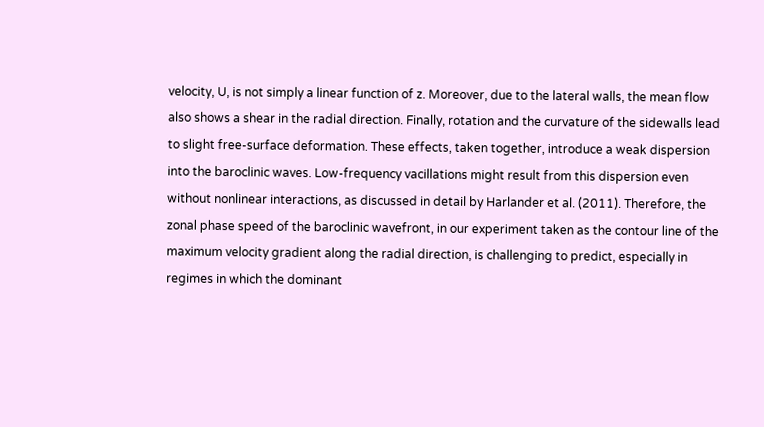velocity, U, is not simply a linear function of z. Moreover, due to the lateral walls, the mean flow also shows a shear in the radial direction. Finally, rotation and the curvature of the sidewalls lead to slight free-surface deformation. These effects, taken together, introduce a weak dispersion into the baroclinic waves. Low-frequency vacillations might result from this dispersion even without nonlinear interactions, as discussed in detail by Harlander et al. (2011). Therefore, the zonal phase speed of the baroclinic wavefront, in our experiment taken as the contour line of the maximum velocity gradient along the radial direction, is challenging to predict, especially in regimes in which the dominant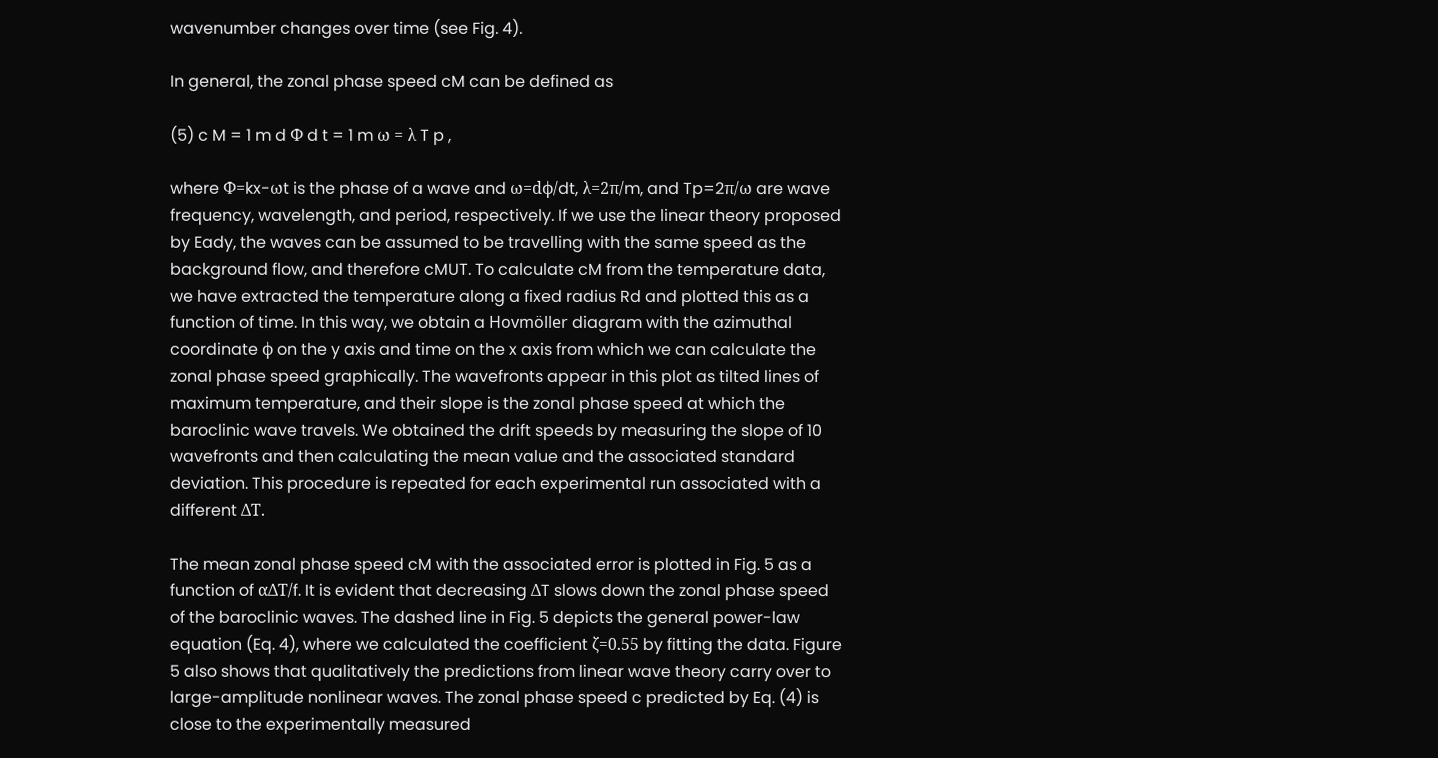wavenumber changes over time (see Fig. 4).

In general, the zonal phase speed cM can be defined as

(5) c M = 1 m d Φ d t = 1 m ω = λ T p ,

where Φ=kx-ωt is the phase of a wave and ω=dϕ/dt, λ=2π/m, and Tp=2π/ω are wave frequency, wavelength, and period, respectively. If we use the linear theory proposed by Eady, the waves can be assumed to be travelling with the same speed as the background flow, and therefore cMUT. To calculate cM from the temperature data, we have extracted the temperature along a fixed radius Rd and plotted this as a function of time. In this way, we obtain a Hovmöller diagram with the azimuthal coordinate ϕ on the y axis and time on the x axis from which we can calculate the zonal phase speed graphically. The wavefronts appear in this plot as tilted lines of maximum temperature, and their slope is the zonal phase speed at which the baroclinic wave travels. We obtained the drift speeds by measuring the slope of 10 wavefronts and then calculating the mean value and the associated standard deviation. This procedure is repeated for each experimental run associated with a different ΔT.

The mean zonal phase speed cM with the associated error is plotted in Fig. 5 as a function of αΔT/f. It is evident that decreasing ΔT slows down the zonal phase speed of the baroclinic waves. The dashed line in Fig. 5 depicts the general power-law equation (Eq. 4), where we calculated the coefficient ζ=0.55 by fitting the data. Figure 5 also shows that qualitatively the predictions from linear wave theory carry over to large-amplitude nonlinear waves. The zonal phase speed c predicted by Eq. (4) is close to the experimentally measured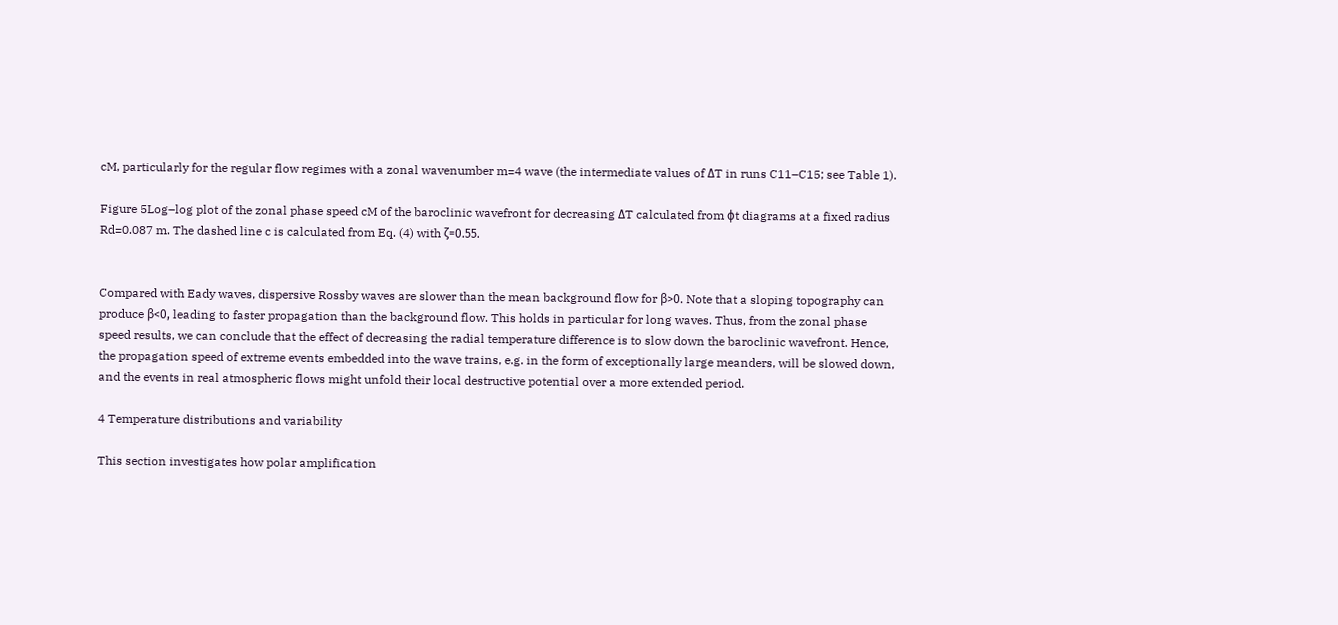cM, particularly for the regular flow regimes with a zonal wavenumber m=4 wave (the intermediate values of ΔT in runs C11–C15; see Table 1).

Figure 5Log–log plot of the zonal phase speed cM of the baroclinic wavefront for decreasing ΔT calculated from ϕt diagrams at a fixed radius Rd=0.087 m. The dashed line c is calculated from Eq. (4) with ζ=0.55.


Compared with Eady waves, dispersive Rossby waves are slower than the mean background flow for β>0. Note that a sloping topography can produce β<0, leading to faster propagation than the background flow. This holds in particular for long waves. Thus, from the zonal phase speed results, we can conclude that the effect of decreasing the radial temperature difference is to slow down the baroclinic wavefront. Hence, the propagation speed of extreme events embedded into the wave trains, e.g. in the form of exceptionally large meanders, will be slowed down, and the events in real atmospheric flows might unfold their local destructive potential over a more extended period.

4 Temperature distributions and variability

This section investigates how polar amplification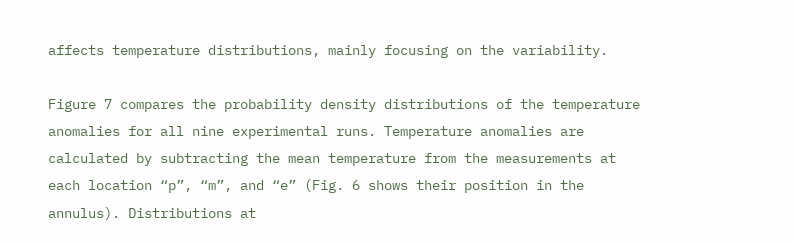affects temperature distributions, mainly focusing on the variability.

Figure 7 compares the probability density distributions of the temperature anomalies for all nine experimental runs. Temperature anomalies are calculated by subtracting the mean temperature from the measurements at each location “p”, “m”, and “e” (Fig. 6 shows their position in the annulus). Distributions at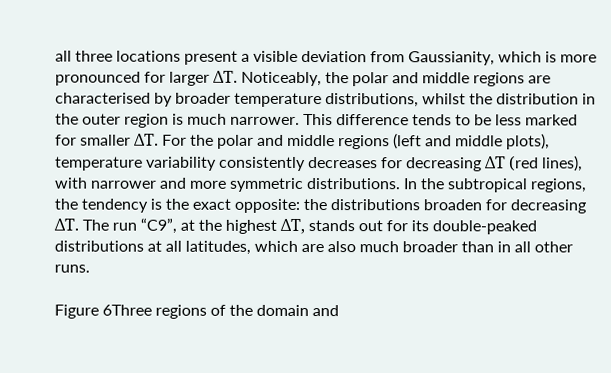all three locations present a visible deviation from Gaussianity, which is more pronounced for larger ΔT. Noticeably, the polar and middle regions are characterised by broader temperature distributions, whilst the distribution in the outer region is much narrower. This difference tends to be less marked for smaller ΔT. For the polar and middle regions (left and middle plots), temperature variability consistently decreases for decreasing ΔT (red lines), with narrower and more symmetric distributions. In the subtropical regions, the tendency is the exact opposite: the distributions broaden for decreasing ΔT. The run “C9”, at the highest ΔT, stands out for its double-peaked distributions at all latitudes, which are also much broader than in all other runs.

Figure 6Three regions of the domain and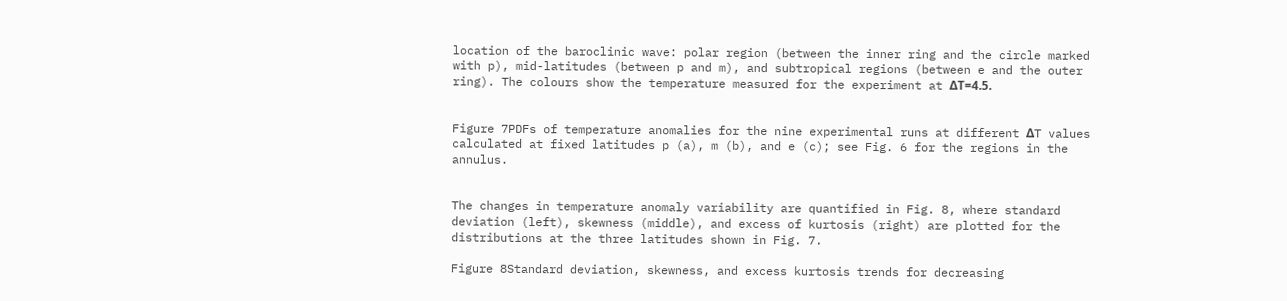location of the baroclinic wave: polar region (between the inner ring and the circle marked with p), mid-latitudes (between p and m), and subtropical regions (between e and the outer ring). The colours show the temperature measured for the experiment at ΔT=4.5.


Figure 7PDFs of temperature anomalies for the nine experimental runs at different ΔT values calculated at fixed latitudes p (a), m (b), and e (c); see Fig. 6 for the regions in the annulus.


The changes in temperature anomaly variability are quantified in Fig. 8, where standard deviation (left), skewness (middle), and excess of kurtosis (right) are plotted for the distributions at the three latitudes shown in Fig. 7.

Figure 8Standard deviation, skewness, and excess kurtosis trends for decreasing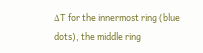ΔT for the innermost ring (blue dots), the middle ring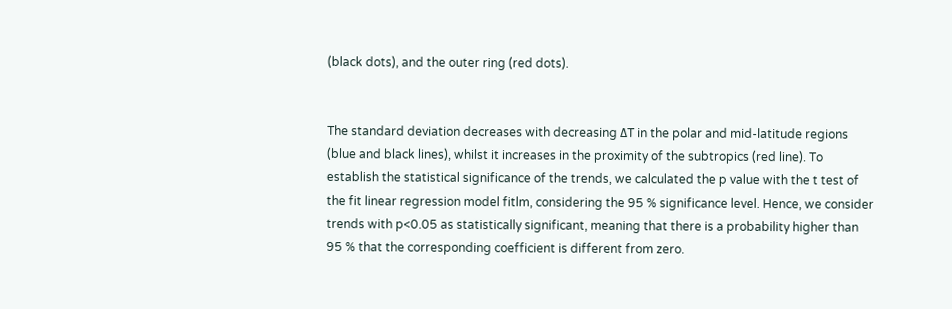(black dots), and the outer ring (red dots).


The standard deviation decreases with decreasing ΔT in the polar and mid-latitude regions (blue and black lines), whilst it increases in the proximity of the subtropics (red line). To establish the statistical significance of the trends, we calculated the p value with the t test of the fit linear regression model fitlm, considering the 95 % significance level. Hence, we consider trends with p<0.05 as statistically significant, meaning that there is a probability higher than 95 % that the corresponding coefficient is different from zero.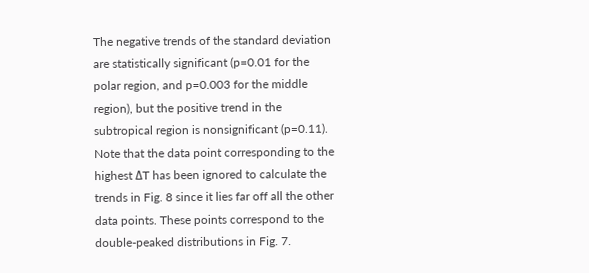The negative trends of the standard deviation are statistically significant (p=0.01 for the polar region, and p=0.003 for the middle region), but the positive trend in the subtropical region is nonsignificant (p=0.11). Note that the data point corresponding to the highest ΔT has been ignored to calculate the trends in Fig. 8 since it lies far off all the other data points. These points correspond to the double-peaked distributions in Fig. 7.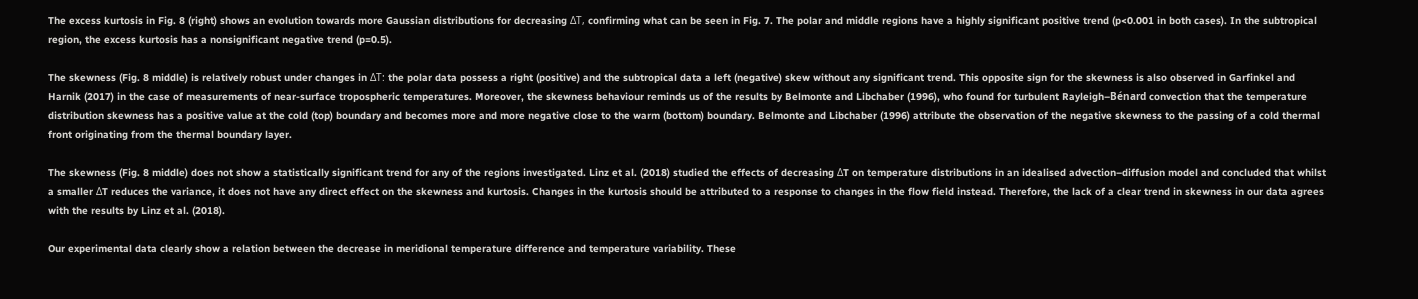The excess kurtosis in Fig. 8 (right) shows an evolution towards more Gaussian distributions for decreasing ΔT, confirming what can be seen in Fig. 7. The polar and middle regions have a highly significant positive trend (p<0.001 in both cases). In the subtropical region, the excess kurtosis has a nonsignificant negative trend (p=0.5).

The skewness (Fig. 8 middle) is relatively robust under changes in ΔT: the polar data possess a right (positive) and the subtropical data a left (negative) skew without any significant trend. This opposite sign for the skewness is also observed in Garfinkel and Harnik (2017) in the case of measurements of near-surface tropospheric temperatures. Moreover, the skewness behaviour reminds us of the results by Belmonte and Libchaber (1996), who found for turbulent Rayleigh–Bénard convection that the temperature distribution skewness has a positive value at the cold (top) boundary and becomes more and more negative close to the warm (bottom) boundary. Belmonte and Libchaber (1996) attribute the observation of the negative skewness to the passing of a cold thermal front originating from the thermal boundary layer.

The skewness (Fig. 8 middle) does not show a statistically significant trend for any of the regions investigated. Linz et al. (2018) studied the effects of decreasing ΔT on temperature distributions in an idealised advection–diffusion model and concluded that whilst a smaller ΔT reduces the variance, it does not have any direct effect on the skewness and kurtosis. Changes in the kurtosis should be attributed to a response to changes in the flow field instead. Therefore, the lack of a clear trend in skewness in our data agrees with the results by Linz et al. (2018).

Our experimental data clearly show a relation between the decrease in meridional temperature difference and temperature variability. These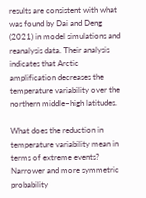results are consistent with what was found by Dai and Deng (2021) in model simulations and reanalysis data. Their analysis indicates that Arctic amplification decreases the temperature variability over the northern middle–high latitudes.

What does the reduction in temperature variability mean in terms of extreme events? Narrower and more symmetric probability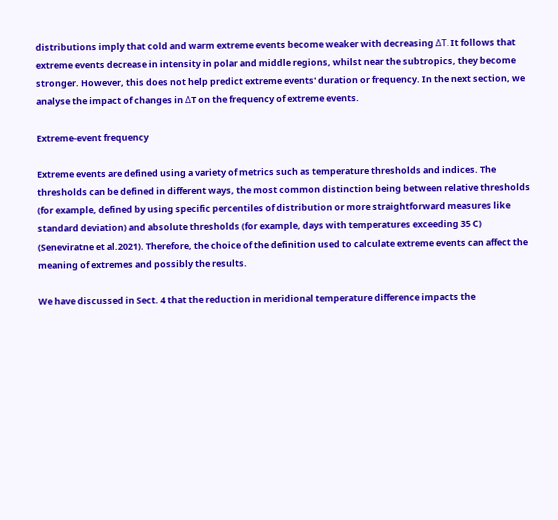distributions imply that cold and warm extreme events become weaker with decreasing ΔT. It follows that extreme events decrease in intensity in polar and middle regions, whilst near the subtropics, they become stronger. However, this does not help predict extreme events' duration or frequency. In the next section, we analyse the impact of changes in ΔT on the frequency of extreme events.

Extreme-event frequency

Extreme events are defined using a variety of metrics such as temperature thresholds and indices. The thresholds can be defined in different ways, the most common distinction being between relative thresholds (for example, defined by using specific percentiles of distribution or more straightforward measures like standard deviation) and absolute thresholds (for example, days with temperatures exceeding 35 C) (Seneviratne et al.2021). Therefore, the choice of the definition used to calculate extreme events can affect the meaning of extremes and possibly the results.

We have discussed in Sect. 4 that the reduction in meridional temperature difference impacts the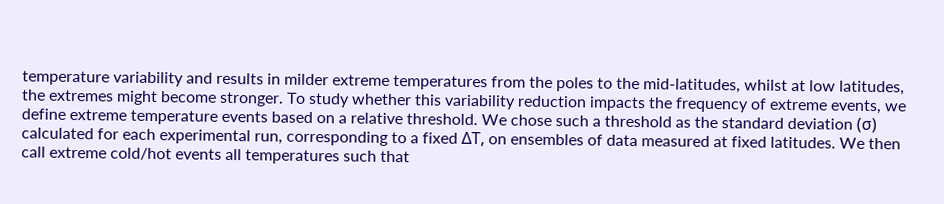temperature variability and results in milder extreme temperatures from the poles to the mid-latitudes, whilst at low latitudes, the extremes might become stronger. To study whether this variability reduction impacts the frequency of extreme events, we define extreme temperature events based on a relative threshold. We chose such a threshold as the standard deviation (σ) calculated for each experimental run, corresponding to a fixed ΔT, on ensembles of data measured at fixed latitudes. We then call extreme cold/hot events all temperatures such that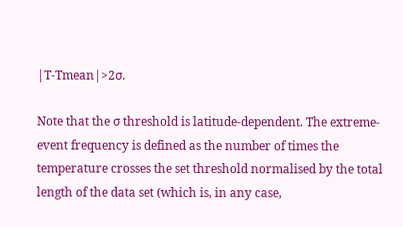|T-Tmean|>2σ.

Note that the σ threshold is latitude-dependent. The extreme-event frequency is defined as the number of times the temperature crosses the set threshold normalised by the total length of the data set (which is, in any case,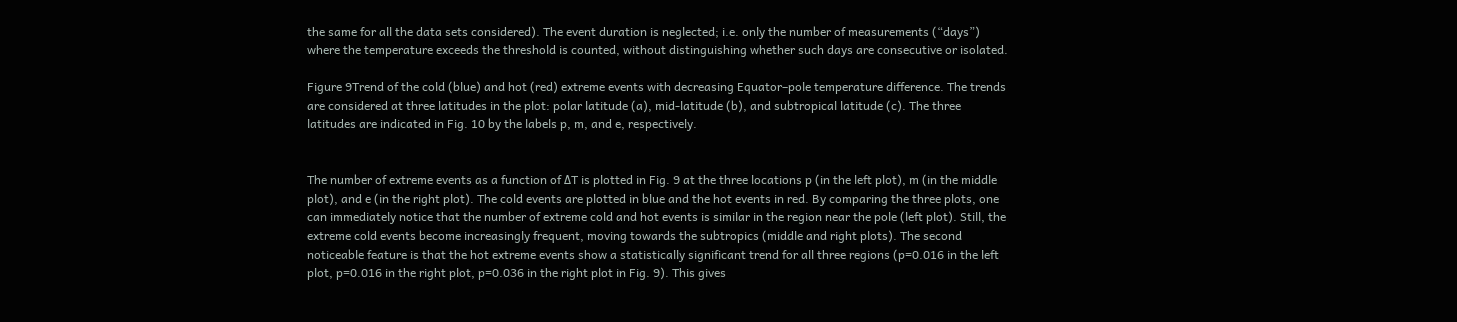the same for all the data sets considered). The event duration is neglected; i.e. only the number of measurements (“days”) where the temperature exceeds the threshold is counted, without distinguishing whether such days are consecutive or isolated.

Figure 9Trend of the cold (blue) and hot (red) extreme events with decreasing Equator–pole temperature difference. The trends are considered at three latitudes in the plot: polar latitude (a), mid-latitude (b), and subtropical latitude (c). The three latitudes are indicated in Fig. 10 by the labels p, m, and e, respectively.


The number of extreme events as a function of ΔT is plotted in Fig. 9 at the three locations p (in the left plot), m (in the middle plot), and e (in the right plot). The cold events are plotted in blue and the hot events in red. By comparing the three plots, one can immediately notice that the number of extreme cold and hot events is similar in the region near the pole (left plot). Still, the extreme cold events become increasingly frequent, moving towards the subtropics (middle and right plots). The second noticeable feature is that the hot extreme events show a statistically significant trend for all three regions (p=0.016 in the left plot, p=0.016 in the right plot, p=0.036 in the right plot in Fig. 9). This gives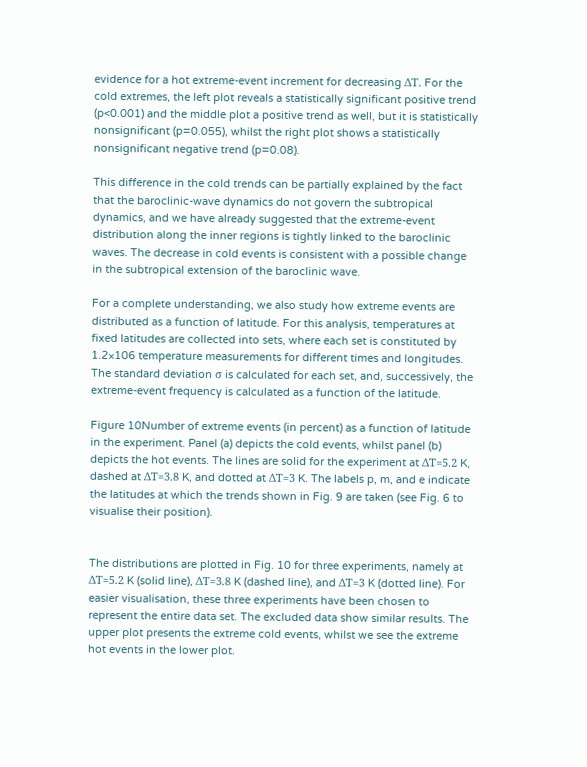evidence for a hot extreme-event increment for decreasing ΔT. For the cold extremes, the left plot reveals a statistically significant positive trend (p<0.001) and the middle plot a positive trend as well, but it is statistically nonsignificant (p=0.055), whilst the right plot shows a statistically nonsignificant negative trend (p=0.08).

This difference in the cold trends can be partially explained by the fact that the baroclinic-wave dynamics do not govern the subtropical dynamics, and we have already suggested that the extreme-event distribution along the inner regions is tightly linked to the baroclinic waves. The decrease in cold events is consistent with a possible change in the subtropical extension of the baroclinic wave.

For a complete understanding, we also study how extreme events are distributed as a function of latitude. For this analysis, temperatures at fixed latitudes are collected into sets, where each set is constituted by 1.2×106 temperature measurements for different times and longitudes. The standard deviation σ is calculated for each set, and, successively, the extreme-event frequency is calculated as a function of the latitude.

Figure 10Number of extreme events (in percent) as a function of latitude in the experiment. Panel (a) depicts the cold events, whilst panel (b) depicts the hot events. The lines are solid for the experiment at ΔT=5.2 K, dashed at ΔT=3.8 K, and dotted at ΔT=3 K. The labels p, m, and e indicate the latitudes at which the trends shown in Fig. 9 are taken (see Fig. 6 to visualise their position).


The distributions are plotted in Fig. 10 for three experiments, namely at ΔT=5.2 K (solid line), ΔT=3.8 K (dashed line), and ΔT=3 K (dotted line). For easier visualisation, these three experiments have been chosen to represent the entire data set. The excluded data show similar results. The upper plot presents the extreme cold events, whilst we see the extreme hot events in the lower plot.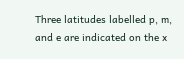Three latitudes labelled p, m, and e are indicated on the x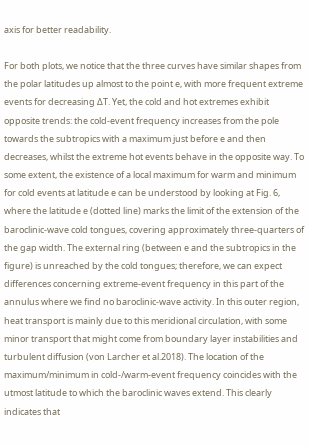axis for better readability.

For both plots, we notice that the three curves have similar shapes from the polar latitudes up almost to the point e, with more frequent extreme events for decreasing ΔT. Yet, the cold and hot extremes exhibit opposite trends: the cold-event frequency increases from the pole towards the subtropics with a maximum just before e and then decreases, whilst the extreme hot events behave in the opposite way. To some extent, the existence of a local maximum for warm and minimum for cold events at latitude e can be understood by looking at Fig. 6, where the latitude e (dotted line) marks the limit of the extension of the baroclinic-wave cold tongues, covering approximately three-quarters of the gap width. The external ring (between e and the subtropics in the figure) is unreached by the cold tongues; therefore, we can expect differences concerning extreme-event frequency in this part of the annulus where we find no baroclinic-wave activity. In this outer region, heat transport is mainly due to this meridional circulation, with some minor transport that might come from boundary layer instabilities and turbulent diffusion (von Larcher et al.2018). The location of the maximum/minimum in cold-/warm-event frequency coincides with the utmost latitude to which the baroclinic waves extend. This clearly indicates that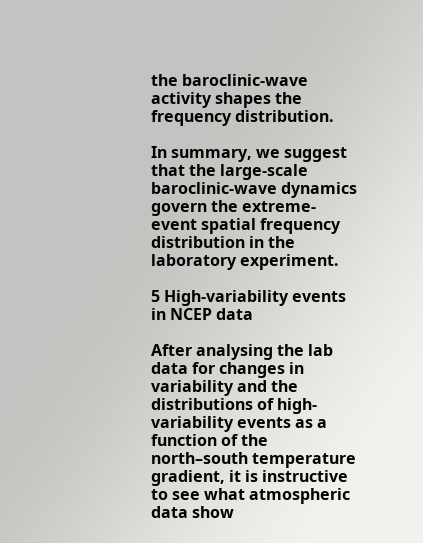the baroclinic-wave activity shapes the frequency distribution.

In summary, we suggest that the large-scale baroclinic-wave dynamics govern the extreme-event spatial frequency distribution in the laboratory experiment.

5 High-variability events in NCEP data

After analysing the lab data for changes in variability and the distributions of high-variability events as a function of the north–south temperature gradient, it is instructive to see what atmospheric data show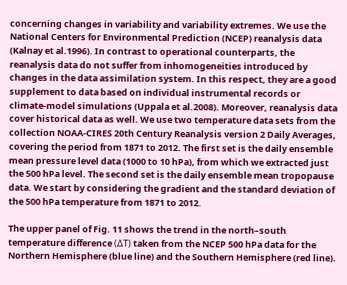concerning changes in variability and variability extremes. We use the National Centers for Environmental Prediction (NCEP) reanalysis data (Kalnay et al.1996). In contrast to operational counterparts, the reanalysis data do not suffer from inhomogeneities introduced by changes in the data assimilation system. In this respect, they are a good supplement to data based on individual instrumental records or climate-model simulations (Uppala et al.2008). Moreover, reanalysis data cover historical data as well. We use two temperature data sets from the collection NOAA-CIRES 20th Century Reanalysis version 2 Daily Averages, covering the period from 1871 to 2012. The first set is the daily ensemble mean pressure level data (1000 to 10 hPa), from which we extracted just the 500 hPa level. The second set is the daily ensemble mean tropopause data. We start by considering the gradient and the standard deviation of the 500 hPa temperature from 1871 to 2012.

The upper panel of Fig. 11 shows the trend in the north–south temperature difference (ΔT) taken from the NCEP 500 hPa data for the Northern Hemisphere (blue line) and the Southern Hemisphere (red line).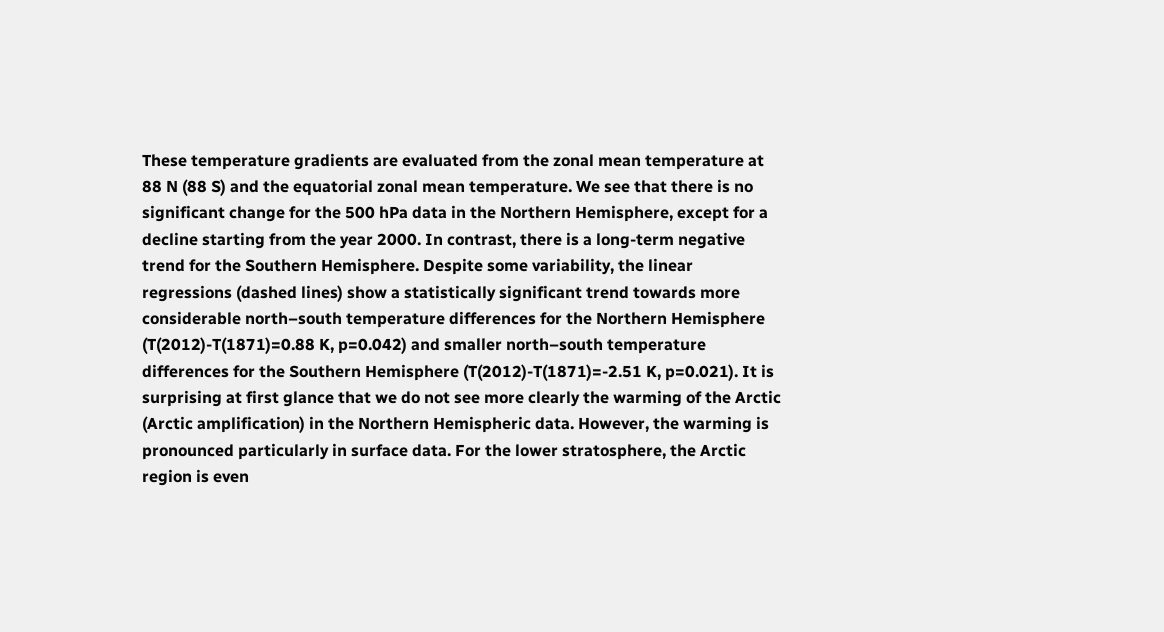These temperature gradients are evaluated from the zonal mean temperature at 88 N (88 S) and the equatorial zonal mean temperature. We see that there is no significant change for the 500 hPa data in the Northern Hemisphere, except for a decline starting from the year 2000. In contrast, there is a long-term negative trend for the Southern Hemisphere. Despite some variability, the linear regressions (dashed lines) show a statistically significant trend towards more considerable north–south temperature differences for the Northern Hemisphere (T(2012)-T(1871)=0.88 K, p=0.042) and smaller north–south temperature differences for the Southern Hemisphere (T(2012)-T(1871)=-2.51 K, p=0.021). It is surprising at first glance that we do not see more clearly the warming of the Arctic (Arctic amplification) in the Northern Hemispheric data. However, the warming is pronounced particularly in surface data. For the lower stratosphere, the Arctic region is even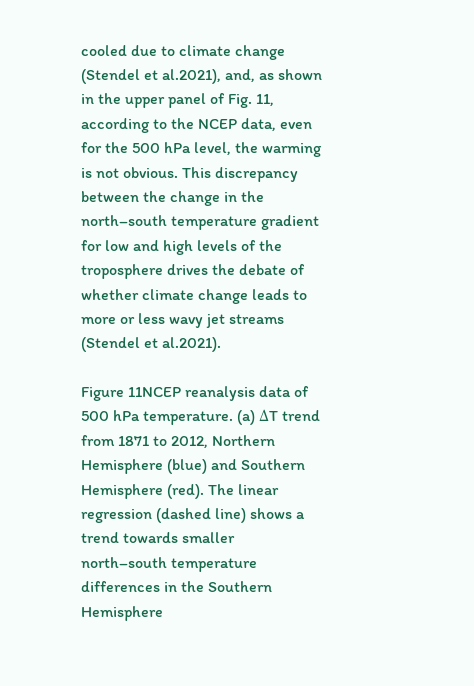cooled due to climate change (Stendel et al.2021), and, as shown in the upper panel of Fig. 11, according to the NCEP data, even for the 500 hPa level, the warming is not obvious. This discrepancy between the change in the north–south temperature gradient for low and high levels of the troposphere drives the debate of whether climate change leads to more or less wavy jet streams (Stendel et al.2021).

Figure 11NCEP reanalysis data of 500 hPa temperature. (a) ΔT trend from 1871 to 2012, Northern Hemisphere (blue) and Southern Hemisphere (red). The linear regression (dashed line) shows a trend towards smaller north–south temperature differences in the Southern Hemisphere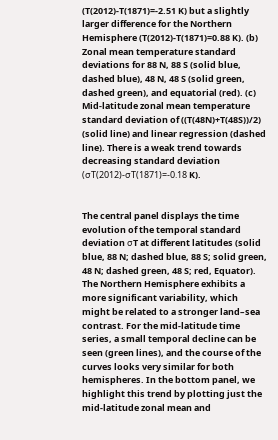(T(2012)-T(1871)=-2.51 K) but a slightly larger difference for the Northern Hemisphere (T(2012)-T(1871)=0.88 K). (b) Zonal mean temperature standard deviations for 88 N, 88 S (solid blue, dashed blue), 48 N, 48 S (solid green, dashed green), and equatorial (red). (c) Mid-latitude zonal mean temperature standard deviation of ((T(48N)+T(48S))/2) (solid line) and linear regression (dashed line). There is a weak trend towards decreasing standard deviation (σT(2012)-σT(1871)=-0.18 K).


The central panel displays the time evolution of the temporal standard deviation σT at different latitudes (solid blue, 88 N; dashed blue, 88 S; solid green, 48 N; dashed green, 48 S; red, Equator). The Northern Hemisphere exhibits a more significant variability, which might be related to a stronger land–sea contrast. For the mid-latitude time series, a small temporal decline can be seen (green lines), and the course of the curves looks very similar for both hemispheres. In the bottom panel, we highlight this trend by plotting just the mid-latitude zonal mean and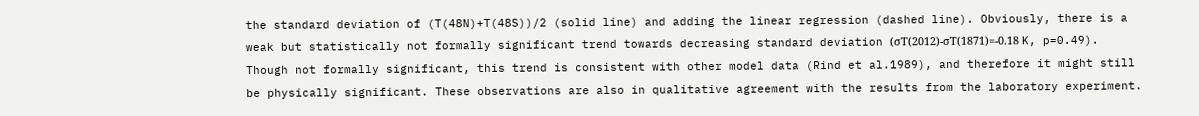the standard deviation of (T(48N)+T(48S))/2 (solid line) and adding the linear regression (dashed line). Obviously, there is a weak but statistically not formally significant trend towards decreasing standard deviation (σT(2012)-σT(1871)=-0.18 K, p=0.49). Though not formally significant, this trend is consistent with other model data (Rind et al.1989), and therefore it might still be physically significant. These observations are also in qualitative agreement with the results from the laboratory experiment.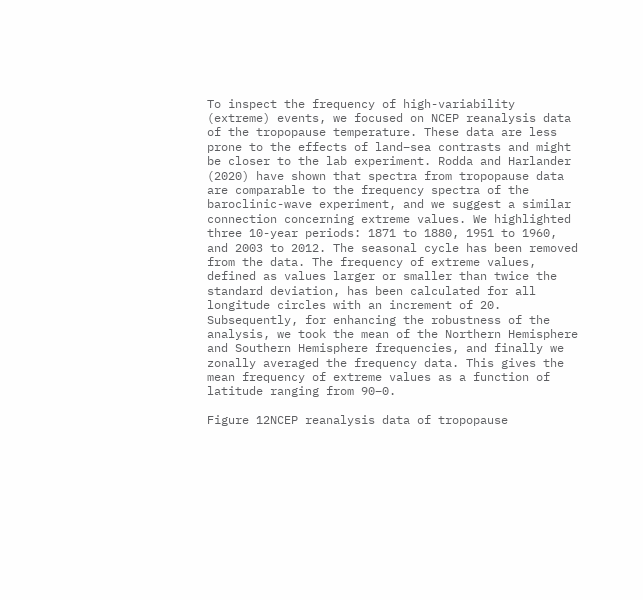To inspect the frequency of high-variability (extreme) events, we focused on NCEP reanalysis data of the tropopause temperature. These data are less prone to the effects of land–sea contrasts and might be closer to the lab experiment. Rodda and Harlander (2020) have shown that spectra from tropopause data are comparable to the frequency spectra of the baroclinic-wave experiment, and we suggest a similar connection concerning extreme values. We highlighted three 10-year periods: 1871 to 1880, 1951 to 1960, and 2003 to 2012. The seasonal cycle has been removed from the data. The frequency of extreme values, defined as values larger or smaller than twice the standard deviation, has been calculated for all longitude circles with an increment of 20. Subsequently, for enhancing the robustness of the analysis, we took the mean of the Northern Hemisphere and Southern Hemisphere frequencies, and finally we zonally averaged the frequency data. This gives the mean frequency of extreme values as a function of latitude ranging from 90–0.

Figure 12NCEP reanalysis data of tropopause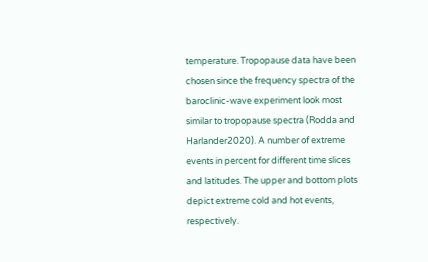temperature. Tropopause data have been chosen since the frequency spectra of the baroclinic-wave experiment look most similar to tropopause spectra (Rodda and Harlander2020). A number of extreme events in percent for different time slices and latitudes. The upper and bottom plots depict extreme cold and hot events, respectively.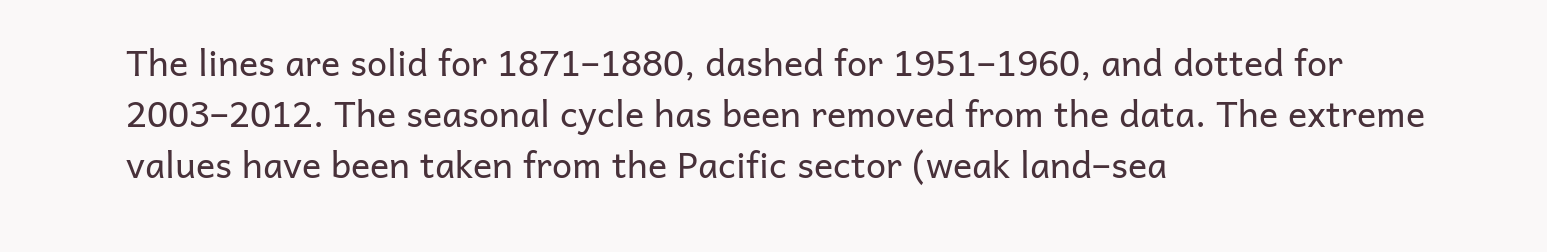The lines are solid for 1871–1880, dashed for 1951–1960, and dotted for 2003–2012. The seasonal cycle has been removed from the data. The extreme values have been taken from the Pacific sector (weak land–sea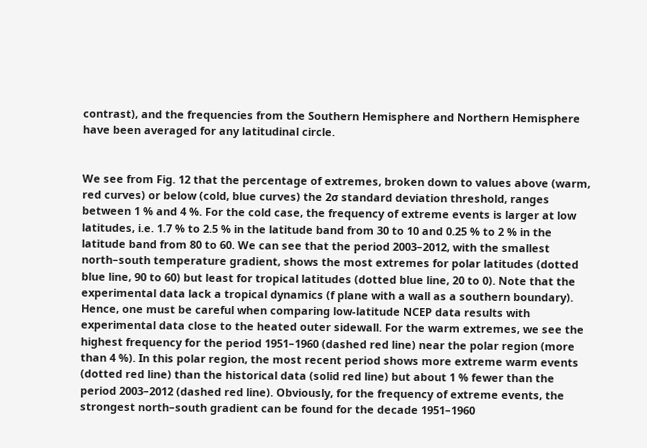contrast), and the frequencies from the Southern Hemisphere and Northern Hemisphere have been averaged for any latitudinal circle.


We see from Fig. 12 that the percentage of extremes, broken down to values above (warm, red curves) or below (cold, blue curves) the 2σ standard deviation threshold, ranges between 1 % and 4 %. For the cold case, the frequency of extreme events is larger at low latitudes, i.e. 1.7 % to 2.5 % in the latitude band from 30 to 10 and 0.25 % to 2 % in the latitude band from 80 to 60. We can see that the period 2003–2012, with the smallest north–south temperature gradient, shows the most extremes for polar latitudes (dotted blue line, 90 to 60) but least for tropical latitudes (dotted blue line, 20 to 0). Note that the experimental data lack a tropical dynamics (f plane with a wall as a southern boundary). Hence, one must be careful when comparing low-latitude NCEP data results with experimental data close to the heated outer sidewall. For the warm extremes, we see the highest frequency for the period 1951–1960 (dashed red line) near the polar region (more than 4 %). In this polar region, the most recent period shows more extreme warm events (dotted red line) than the historical data (solid red line) but about 1 % fewer than the period 2003–2012 (dashed red line). Obviously, for the frequency of extreme events, the strongest north–south gradient can be found for the decade 1951–1960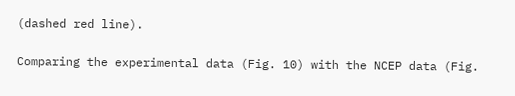(dashed red line).

Comparing the experimental data (Fig. 10) with the NCEP data (Fig.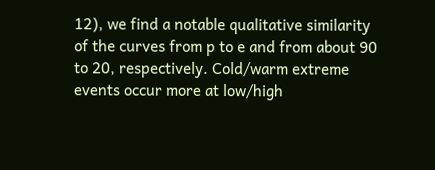12), we find a notable qualitative similarity of the curves from p to e and from about 90 to 20, respectively. Cold/warm extreme events occur more at low/high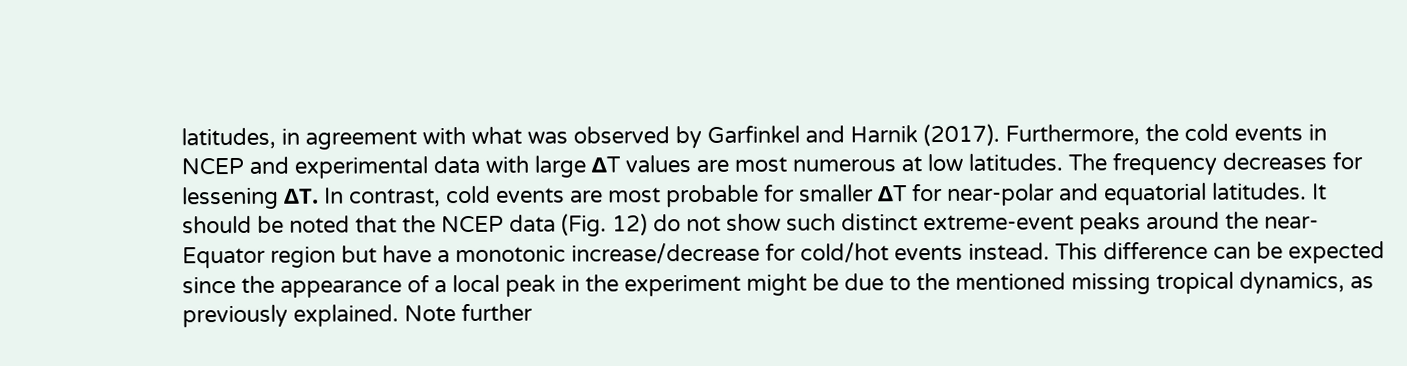latitudes, in agreement with what was observed by Garfinkel and Harnik (2017). Furthermore, the cold events in NCEP and experimental data with large ΔT values are most numerous at low latitudes. The frequency decreases for lessening ΔT. In contrast, cold events are most probable for smaller ΔT for near-polar and equatorial latitudes. It should be noted that the NCEP data (Fig. 12) do not show such distinct extreme-event peaks around the near-Equator region but have a monotonic increase/decrease for cold/hot events instead. This difference can be expected since the appearance of a local peak in the experiment might be due to the mentioned missing tropical dynamics, as previously explained. Note further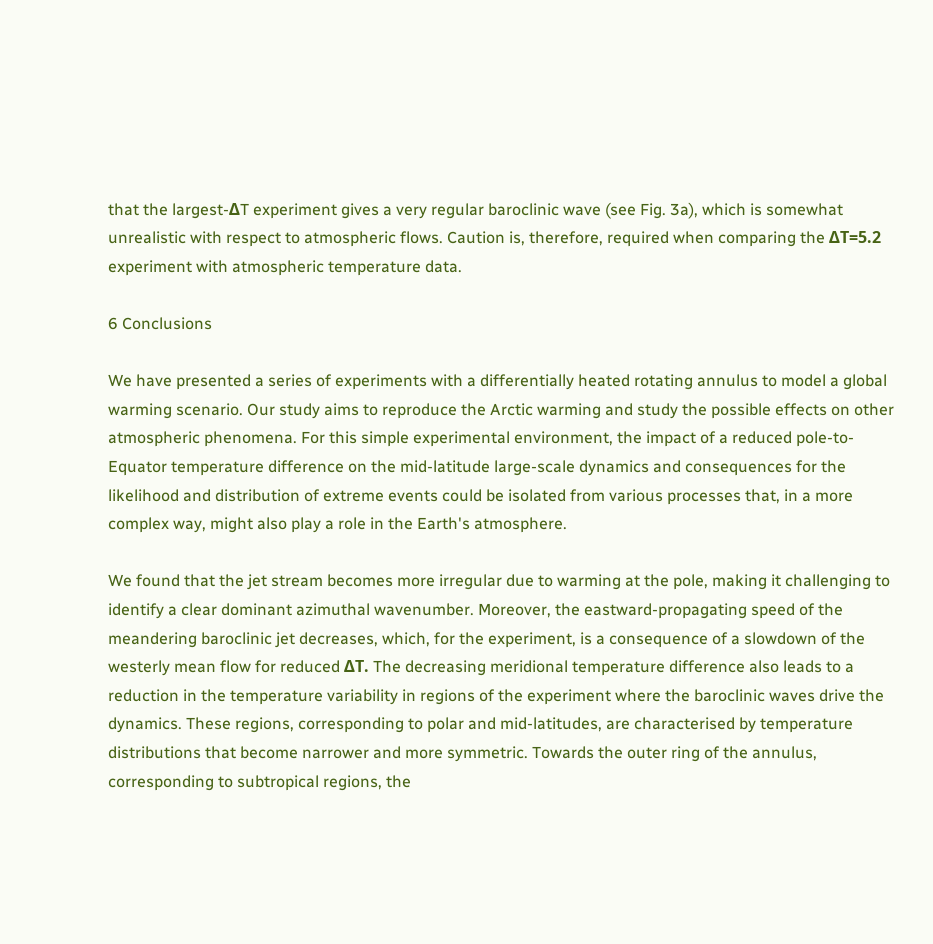that the largest-ΔT experiment gives a very regular baroclinic wave (see Fig. 3a), which is somewhat unrealistic with respect to atmospheric flows. Caution is, therefore, required when comparing the ΔT=5.2 experiment with atmospheric temperature data.

6 Conclusions

We have presented a series of experiments with a differentially heated rotating annulus to model a global warming scenario. Our study aims to reproduce the Arctic warming and study the possible effects on other atmospheric phenomena. For this simple experimental environment, the impact of a reduced pole-to-Equator temperature difference on the mid-latitude large-scale dynamics and consequences for the likelihood and distribution of extreme events could be isolated from various processes that, in a more complex way, might also play a role in the Earth's atmosphere.

We found that the jet stream becomes more irregular due to warming at the pole, making it challenging to identify a clear dominant azimuthal wavenumber. Moreover, the eastward-propagating speed of the meandering baroclinic jet decreases, which, for the experiment, is a consequence of a slowdown of the westerly mean flow for reduced ΔT. The decreasing meridional temperature difference also leads to a reduction in the temperature variability in regions of the experiment where the baroclinic waves drive the dynamics. These regions, corresponding to polar and mid-latitudes, are characterised by temperature distributions that become narrower and more symmetric. Towards the outer ring of the annulus, corresponding to subtropical regions, the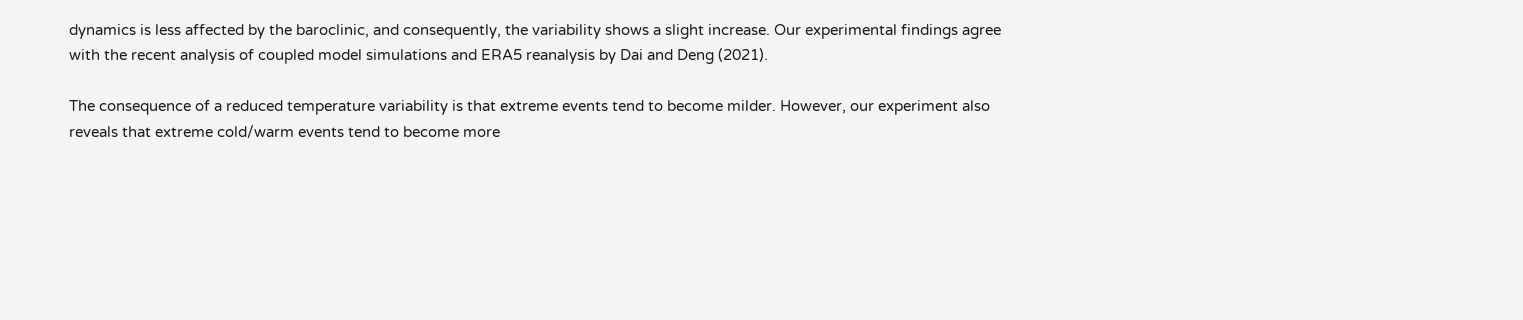dynamics is less affected by the baroclinic, and consequently, the variability shows a slight increase. Our experimental findings agree with the recent analysis of coupled model simulations and ERA5 reanalysis by Dai and Deng (2021).

The consequence of a reduced temperature variability is that extreme events tend to become milder. However, our experiment also reveals that extreme cold/warm events tend to become more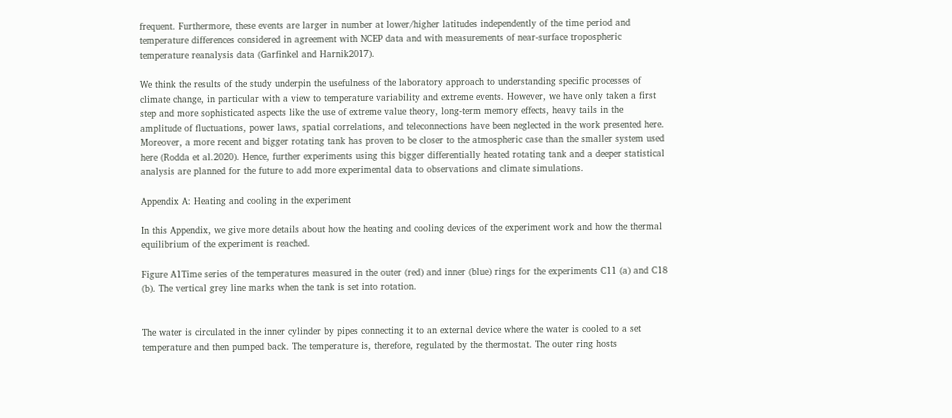frequent. Furthermore, these events are larger in number at lower/higher latitudes independently of the time period and temperature differences considered in agreement with NCEP data and with measurements of near-surface tropospheric temperature reanalysis data (Garfinkel and Harnik2017).

We think the results of the study underpin the usefulness of the laboratory approach to understanding specific processes of climate change, in particular with a view to temperature variability and extreme events. However, we have only taken a first step and more sophisticated aspects like the use of extreme value theory, long-term memory effects, heavy tails in the amplitude of fluctuations, power laws, spatial correlations, and teleconnections have been neglected in the work presented here. Moreover, a more recent and bigger rotating tank has proven to be closer to the atmospheric case than the smaller system used here (Rodda et al.2020). Hence, further experiments using this bigger differentially heated rotating tank and a deeper statistical analysis are planned for the future to add more experimental data to observations and climate simulations.

Appendix A: Heating and cooling in the experiment

In this Appendix, we give more details about how the heating and cooling devices of the experiment work and how the thermal equilibrium of the experiment is reached.

Figure A1Time series of the temperatures measured in the outer (red) and inner (blue) rings for the experiments C11 (a) and C18 (b). The vertical grey line marks when the tank is set into rotation.


The water is circulated in the inner cylinder by pipes connecting it to an external device where the water is cooled to a set temperature and then pumped back. The temperature is, therefore, regulated by the thermostat. The outer ring hosts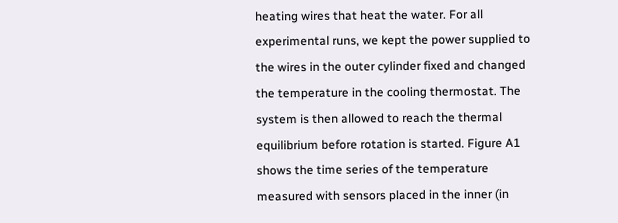heating wires that heat the water. For all experimental runs, we kept the power supplied to the wires in the outer cylinder fixed and changed the temperature in the cooling thermostat. The system is then allowed to reach the thermal equilibrium before rotation is started. Figure A1 shows the time series of the temperature measured with sensors placed in the inner (in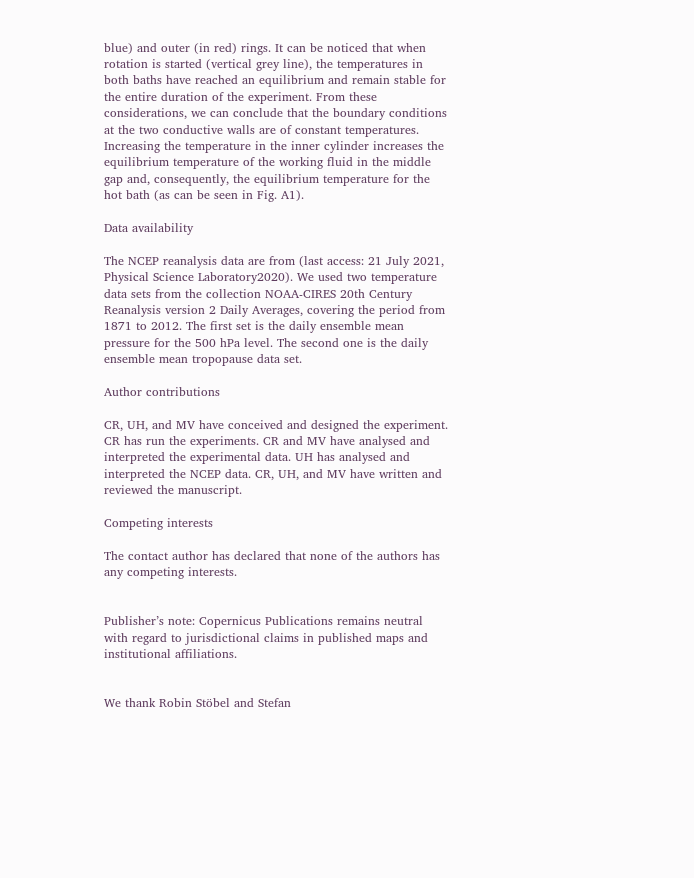blue) and outer (in red) rings. It can be noticed that when rotation is started (vertical grey line), the temperatures in both baths have reached an equilibrium and remain stable for the entire duration of the experiment. From these considerations, we can conclude that the boundary conditions at the two conductive walls are of constant temperatures. Increasing the temperature in the inner cylinder increases the equilibrium temperature of the working fluid in the middle gap and, consequently, the equilibrium temperature for the hot bath (as can be seen in Fig. A1).

Data availability

The NCEP reanalysis data are from (last access: 21 July 2021, Physical Science Laboratory2020). We used two temperature data sets from the collection NOAA-CIRES 20th Century Reanalysis version 2 Daily Averages, covering the period from 1871 to 2012. The first set is the daily ensemble mean pressure for the 500 hPa level. The second one is the daily ensemble mean tropopause data set.

Author contributions

CR, UH, and MV have conceived and designed the experiment. CR has run the experiments. CR and MV have analysed and interpreted the experimental data. UH has analysed and interpreted the NCEP data. CR, UH, and MV have written and reviewed the manuscript.

Competing interests

The contact author has declared that none of the authors has any competing interests.


Publisher’s note: Copernicus Publications remains neutral with regard to jurisdictional claims in published maps and institutional affiliations.


We thank Robin Stöbel and Stefan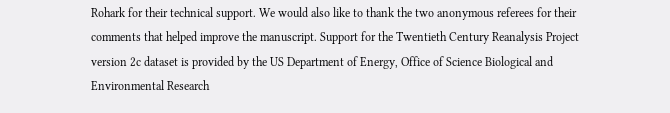Rohark for their technical support. We would also like to thank the two anonymous referees for their comments that helped improve the manuscript. Support for the Twentieth Century Reanalysis Project version 2c dataset is provided by the US Department of Energy, Office of Science Biological and Environmental Research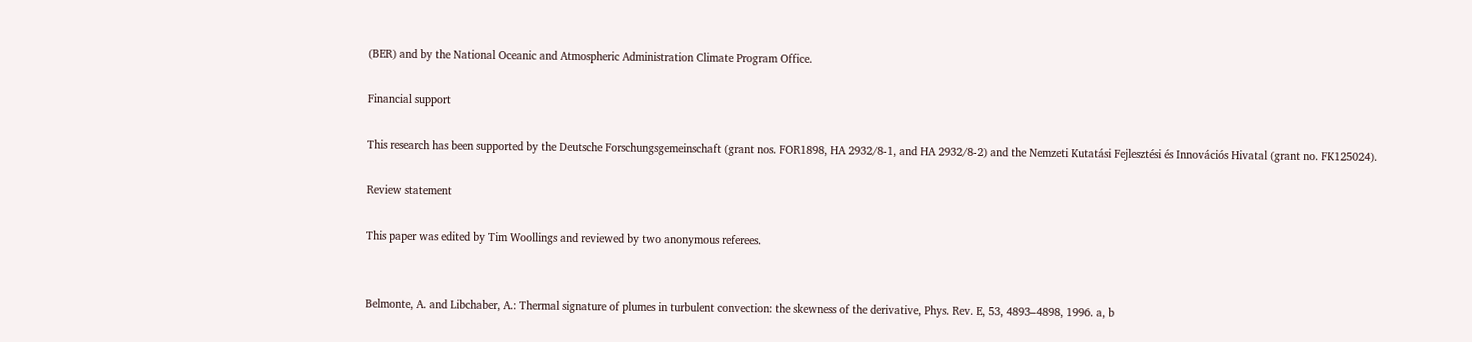(BER) and by the National Oceanic and Atmospheric Administration Climate Program Office.

Financial support

This research has been supported by the Deutsche Forschungsgemeinschaft (grant nos. FOR1898, HA 2932/8-1, and HA 2932/8-2) and the Nemzeti Kutatási Fejlesztési és Innovációs Hivatal (grant no. FK125024).

Review statement

This paper was edited by Tim Woollings and reviewed by two anonymous referees.


Belmonte, A. and Libchaber, A.: Thermal signature of plumes in turbulent convection: the skewness of the derivative, Phys. Rev. E, 53, 4893–4898, 1996. a, b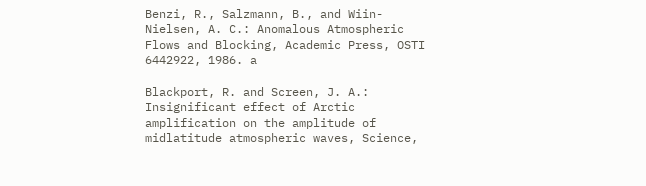Benzi, R., Salzmann, B., and Wiin-Nielsen, A. C.: Anomalous Atmospheric Flows and Blocking, Academic Press, OSTI 6442922, 1986. a

Blackport, R. and Screen, J. A.: Insignificant effect of Arctic amplification on the amplitude of midlatitude atmospheric waves, Science,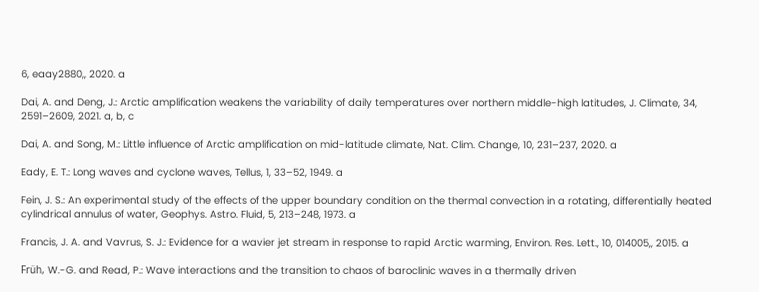6, eaay2880,, 2020. a

Dai, A. and Deng, J.: Arctic amplification weakens the variability of daily temperatures over northern middle-high latitudes, J. Climate, 34, 2591–2609, 2021. a, b, c

Dai, A. and Song, M.: Little influence of Arctic amplification on mid-latitude climate, Nat. Clim. Change, 10, 231–237, 2020. a

Eady, E. T.: Long waves and cyclone waves, Tellus, 1, 33–52, 1949. a

Fein, J. S.: An experimental study of the effects of the upper boundary condition on the thermal convection in a rotating, differentially heated cylindrical annulus of water, Geophys. Astro. Fluid, 5, 213–248, 1973. a

Francis, J. A. and Vavrus, S. J.: Evidence for a wavier jet stream in response to rapid Arctic warming, Environ. Res. Lett., 10, 014005,, 2015. a

Früh, W.-G. and Read, P.: Wave interactions and the transition to chaos of baroclinic waves in a thermally driven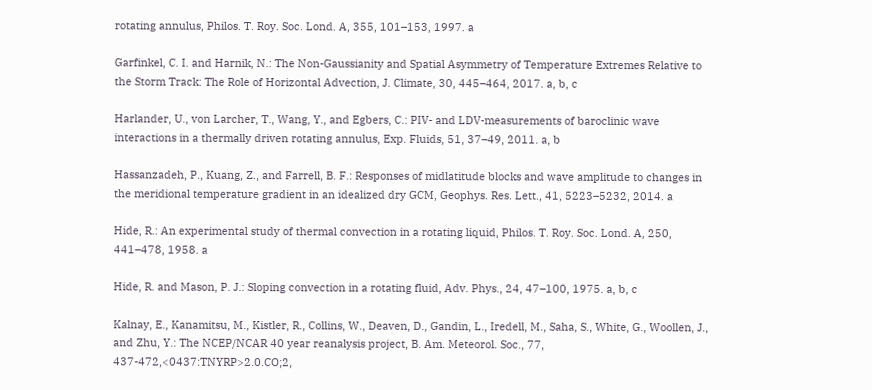rotating annulus, Philos. T. Roy. Soc. Lond. A, 355, 101–153, 1997. a

Garfinkel, C. I. and Harnik, N.: The Non-Gaussianity and Spatial Asymmetry of Temperature Extremes Relative to the Storm Track: The Role of Horizontal Advection, J. Climate, 30, 445–464, 2017. a, b, c

Harlander, U., von Larcher, T., Wang, Y., and Egbers, C.: PIV- and LDV-measurements of baroclinic wave interactions in a thermally driven rotating annulus, Exp. Fluids, 51, 37–49, 2011. a, b

Hassanzadeh, P., Kuang, Z., and Farrell, B. F.: Responses of midlatitude blocks and wave amplitude to changes in the meridional temperature gradient in an idealized dry GCM, Geophys. Res. Lett., 41, 5223–5232, 2014. a

Hide, R.: An experimental study of thermal convection in a rotating liquid, Philos. T. Roy. Soc. Lond. A, 250, 441–478, 1958. a

Hide, R. and Mason, P. J.: Sloping convection in a rotating fluid, Adv. Phys., 24, 47–100, 1975. a, b, c

Kalnay, E., Kanamitsu, M., Kistler, R., Collins, W., Deaven, D., Gandin, L., Iredell, M., Saha, S., White, G., Woollen, J., and Zhu, Y.: The NCEP/NCAR 40 year reanalysis project, B. Am. Meteorol. Soc., 77, 437-472,<0437:TNYRP>2.0.CO;2,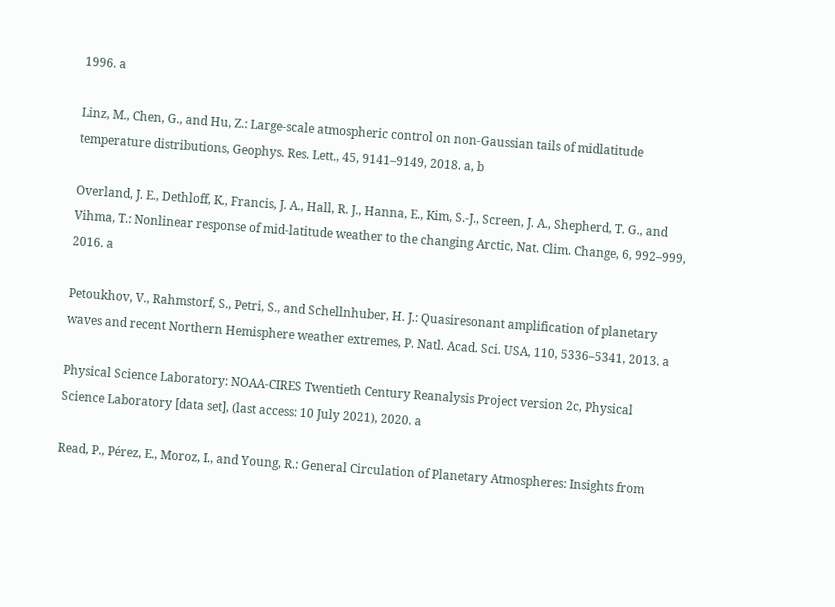1996. a

Linz, M., Chen, G., and Hu, Z.: Large-scale atmospheric control on non-Gaussian tails of midlatitude temperature distributions, Geophys. Res. Lett., 45, 9141–9149, 2018. a, b

Overland, J. E., Dethloff, K., Francis, J. A., Hall, R. J., Hanna, E., Kim, S.-J., Screen, J. A., Shepherd, T. G., and Vihma, T.: Nonlinear response of mid-latitude weather to the changing Arctic, Nat. Clim. Change, 6, 992–999, 2016. a

Petoukhov, V., Rahmstorf, S., Petri, S., and Schellnhuber, H. J.: Quasiresonant amplification of planetary waves and recent Northern Hemisphere weather extremes, P. Natl. Acad. Sci. USA, 110, 5336–5341, 2013. a

Physical Science Laboratory: NOAA-CIRES Twentieth Century Reanalysis Project version 2c, Physical Science Laboratory [data set], (last access: 10 July 2021), 2020. a

Read, P., Pérez, E., Moroz, I., and Young, R.: General Circulation of Planetary Atmospheres: Insights from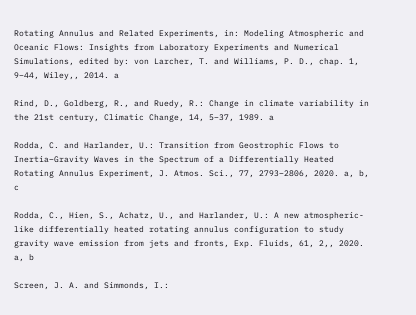Rotating Annulus and Related Experiments, in: Modeling Atmospheric and Oceanic Flows: Insights from Laboratory Experiments and Numerical Simulations, edited by: von Larcher, T. and Williams, P. D., chap. 1, 9–44, Wiley,, 2014. a

Rind, D., Goldberg, R., and Ruedy, R.: Change in climate variability in the 21st century, Climatic Change, 14, 5–37, 1989. a

Rodda, C. and Harlander, U.: Transition from Geostrophic Flows to Inertia–Gravity Waves in the Spectrum of a Differentially Heated Rotating Annulus Experiment, J. Atmos. Sci., 77, 2793–2806, 2020. a, b, c

Rodda, C., Hien, S., Achatz, U., and Harlander, U.: A new atmospheric-like differentially heated rotating annulus configuration to study gravity wave emission from jets and fronts, Exp. Fluids, 61, 2,, 2020. a, b

Screen, J. A. and Simmonds, I.: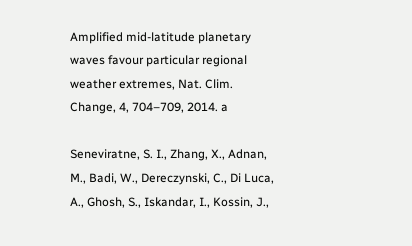Amplified mid-latitude planetary waves favour particular regional weather extremes, Nat. Clim. Change, 4, 704–709, 2014. a

Seneviratne, S. I., Zhang, X., Adnan, M., Badi, W., Dereczynski, C., Di Luca, A., Ghosh, S., Iskandar, I., Kossin, J.,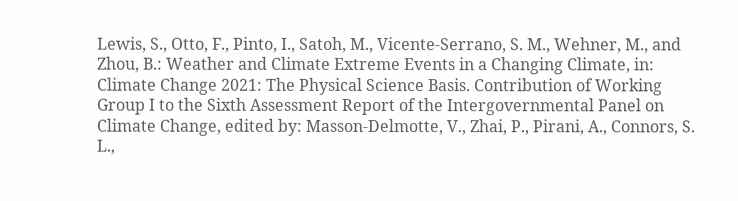Lewis, S., Otto, F., Pinto, I., Satoh, M., Vicente-Serrano, S. M., Wehner, M., and Zhou, B.: Weather and Climate Extreme Events in a Changing Climate, in: Climate Change 2021: The Physical Science Basis. Contribution of Working Group I to the Sixth Assessment Report of the Intergovernmental Panel on Climate Change, edited by: Masson-Delmotte, V., Zhai, P., Pirani, A., Connors, S. L.,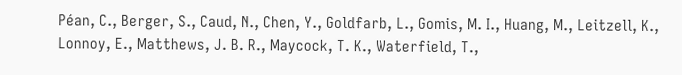Péan, C., Berger, S., Caud, N., Chen, Y., Goldfarb, L., Gomis, M. I., Huang, M., Leitzell, K., Lonnoy, E., Matthews, J. B. R., Maycock, T. K., Waterfield, T.,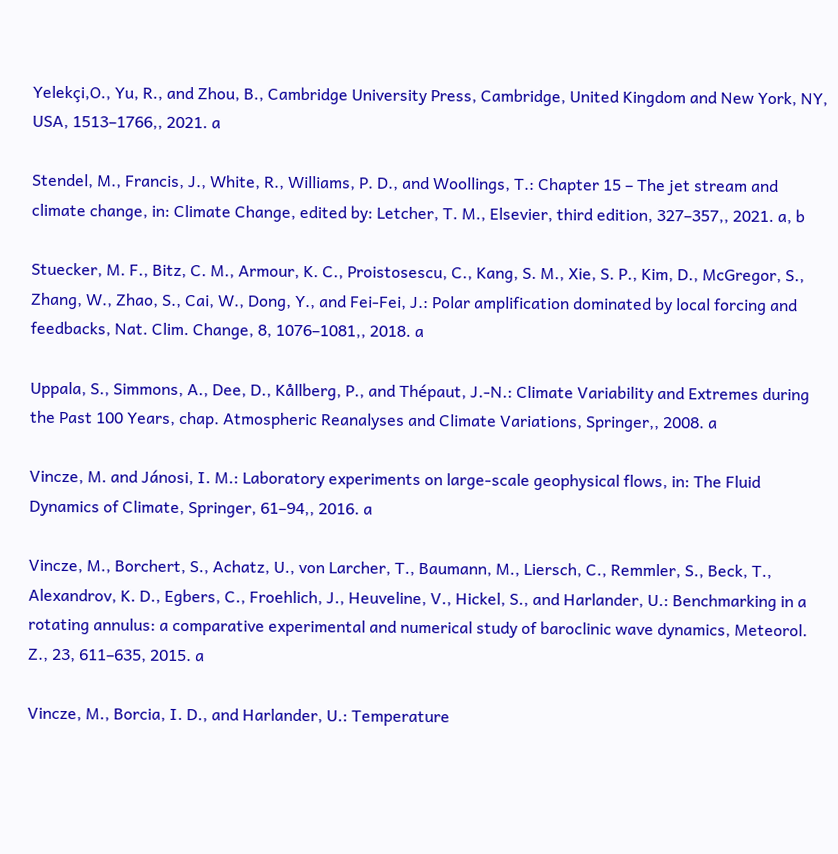Yelekçi,O., Yu, R., and Zhou, B., Cambridge University Press, Cambridge, United Kingdom and New York, NY, USA, 1513–1766,, 2021. a

Stendel, M., Francis, J., White, R., Williams, P. D., and Woollings, T.: Chapter 15 – The jet stream and climate change, in: Climate Change, edited by: Letcher, T. M., Elsevier, third edition, 327–357,, 2021. a, b

Stuecker, M. F., Bitz, C. M., Armour, K. C., Proistosescu, C., Kang, S. M., Xie, S. P., Kim, D., McGregor, S., Zhang, W., Zhao, S., Cai, W., Dong, Y., and Fei-Fei, J.: Polar amplification dominated by local forcing and feedbacks, Nat. Clim. Change, 8, 1076–1081,, 2018. a

Uppala, S., Simmons, A., Dee, D., Kållberg, P., and Thépaut, J.-N.: Climate Variability and Extremes during the Past 100 Years, chap. Atmospheric Reanalyses and Climate Variations, Springer,, 2008. a

Vincze, M. and Jánosi, I. M.: Laboratory experiments on large-scale geophysical flows, in: The Fluid Dynamics of Climate, Springer, 61–94,, 2016. a

Vincze, M., Borchert, S., Achatz, U., von Larcher, T., Baumann, M., Liersch, C., Remmler, S., Beck, T., Alexandrov, K. D., Egbers, C., Froehlich, J., Heuveline, V., Hickel, S., and Harlander, U.: Benchmarking in a rotating annulus: a comparative experimental and numerical study of baroclinic wave dynamics, Meteorol. Z., 23, 611–635, 2015. a

Vincze, M., Borcia, I. D., and Harlander, U.: Temperature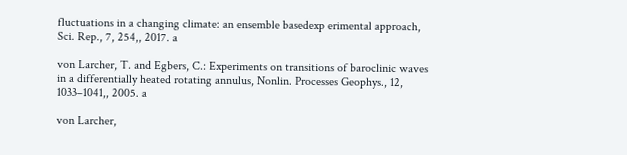fluctuations in a changing climate: an ensemble basedexp erimental approach, Sci. Rep., 7, 254,, 2017. a

von Larcher, T. and Egbers, C.: Experiments on transitions of baroclinic waves in a differentially heated rotating annulus, Nonlin. Processes Geophys., 12, 1033–1041,, 2005. a

von Larcher,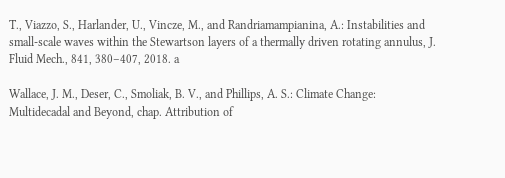T., Viazzo, S., Harlander, U., Vincze, M., and Randriamampianina, A.: Instabilities and small-scale waves within the Stewartson layers of a thermally driven rotating annulus, J. Fluid Mech., 841, 380–407, 2018. a

Wallace, J. M., Deser, C., Smoliak, B. V., and Phillips, A. S.: Climate Change: Multidecadal and Beyond, chap. Attribution of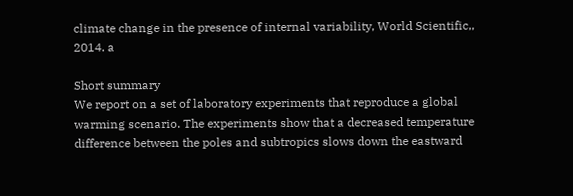climate change in the presence of internal variability, World Scientific,, 2014. a

Short summary
We report on a set of laboratory experiments that reproduce a global warming scenario. The experiments show that a decreased temperature difference between the poles and subtropics slows down the eastward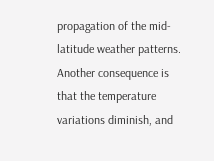propagation of the mid-latitude weather patterns. Another consequence is that the temperature variations diminish, and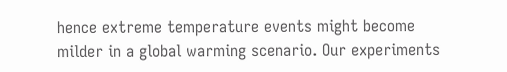hence extreme temperature events might become milder in a global warming scenario. Our experiments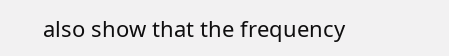also show that the frequency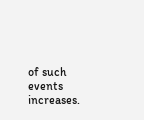of such events increases.